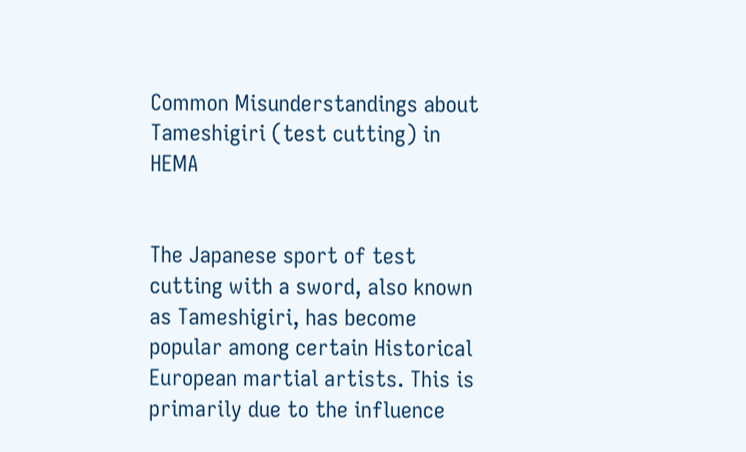Common Misunderstandings about Tameshigiri (test cutting) in HEMA


The Japanese sport of test cutting with a sword, also known as Tameshigiri, has become popular among certain Historical European martial artists. This is primarily due to the influence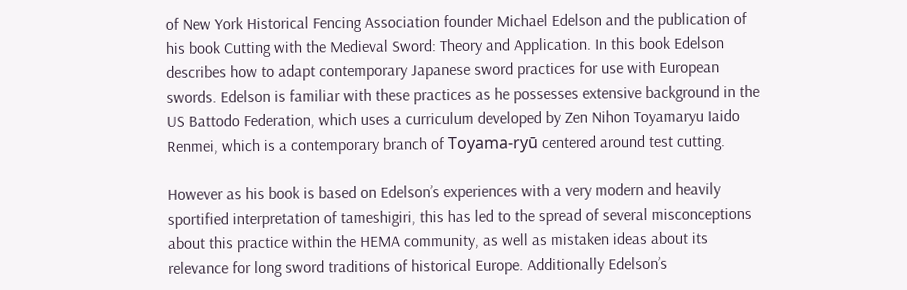of New York Historical Fencing Association founder Michael Edelson and the publication of his book Cutting with the Medieval Sword: Theory and Application. In this book Edelson describes how to adapt contemporary Japanese sword practices for use with European swords. Edelson is familiar with these practices as he possesses extensive background in the US Battodo Federation, which uses a curriculum developed by Zen Nihon Toyamaryu Iaido Renmei, which is a contemporary branch of Toyama-ryū centered around test cutting.

However as his book is based on Edelson’s experiences with a very modern and heavily sportified interpretation of tameshigiri, this has led to the spread of several misconceptions about this practice within the HEMA community, as well as mistaken ideas about its relevance for long sword traditions of historical Europe. Additionally Edelson’s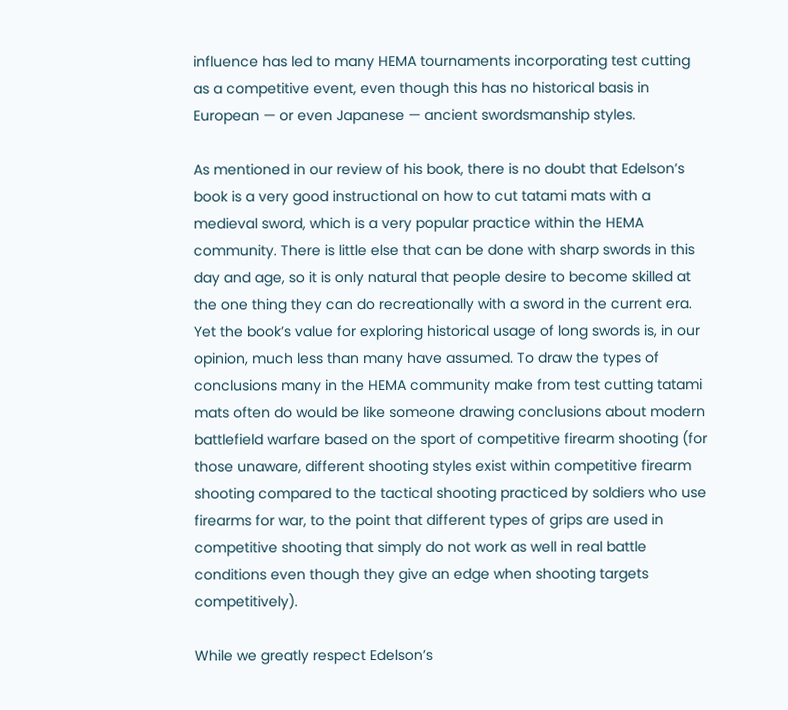influence has led to many HEMA tournaments incorporating test cutting as a competitive event, even though this has no historical basis in European — or even Japanese — ancient swordsmanship styles.

As mentioned in our review of his book, there is no doubt that Edelson’s book is a very good instructional on how to cut tatami mats with a medieval sword, which is a very popular practice within the HEMA community. There is little else that can be done with sharp swords in this day and age, so it is only natural that people desire to become skilled at the one thing they can do recreationally with a sword in the current era. Yet the book’s value for exploring historical usage of long swords is, in our opinion, much less than many have assumed. To draw the types of conclusions many in the HEMA community make from test cutting tatami mats often do would be like someone drawing conclusions about modern battlefield warfare based on the sport of competitive firearm shooting (for those unaware, different shooting styles exist within competitive firearm shooting compared to the tactical shooting practiced by soldiers who use firearms for war, to the point that different types of grips are used in competitive shooting that simply do not work as well in real battle conditions even though they give an edge when shooting targets competitively).

While we greatly respect Edelson’s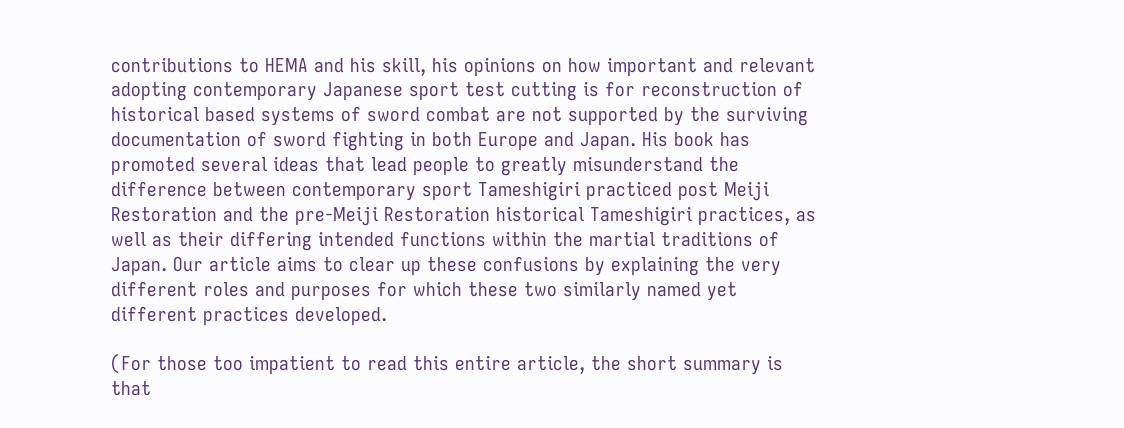contributions to HEMA and his skill, his opinions on how important and relevant adopting contemporary Japanese sport test cutting is for reconstruction of historical based systems of sword combat are not supported by the surviving documentation of sword fighting in both Europe and Japan. His book has promoted several ideas that lead people to greatly misunderstand the difference between contemporary sport Tameshigiri practiced post Meiji Restoration and the pre-Meiji Restoration historical Tameshigiri practices, as well as their differing intended functions within the martial traditions of Japan. Our article aims to clear up these confusions by explaining the very different roles and purposes for which these two similarly named yet different practices developed.

(For those too impatient to read this entire article, the short summary is that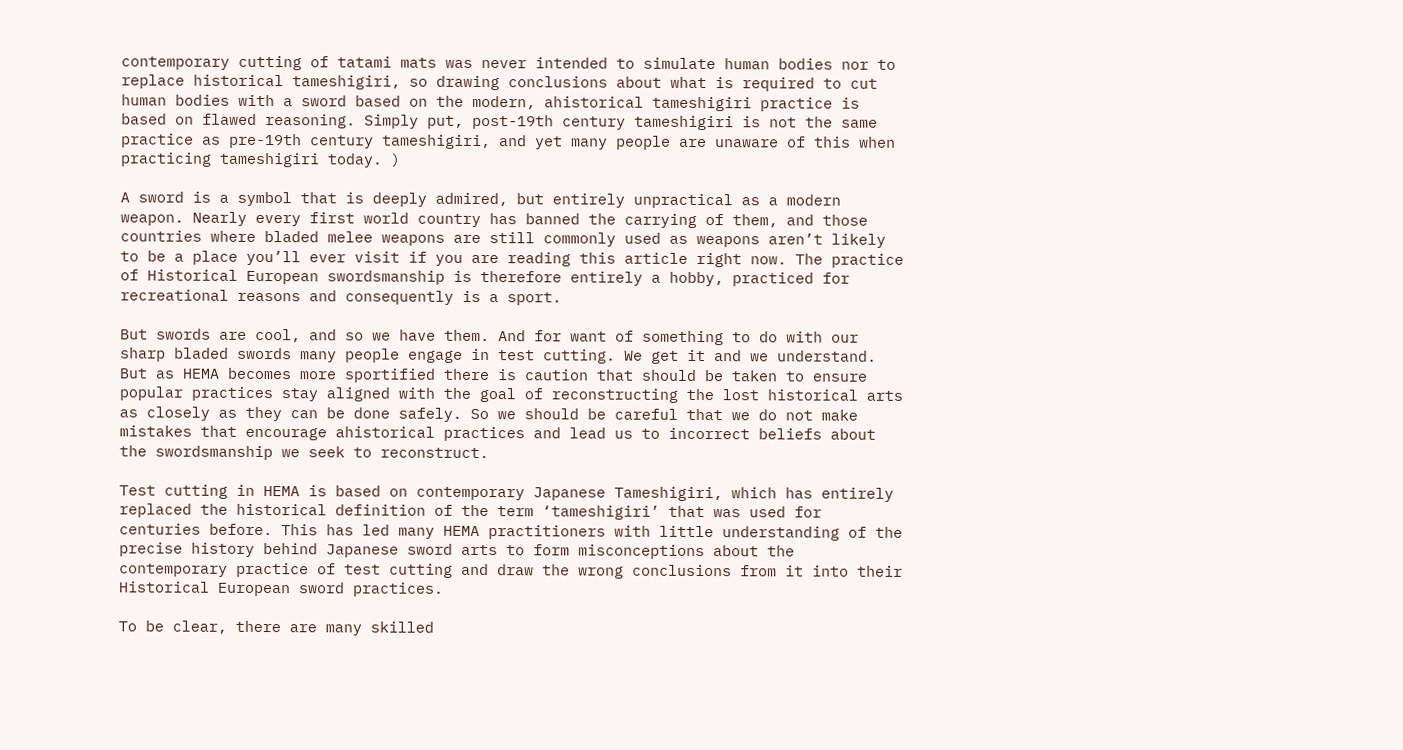contemporary cutting of tatami mats was never intended to simulate human bodies nor to replace historical tameshigiri, so drawing conclusions about what is required to cut human bodies with a sword based on the modern, ahistorical tameshigiri practice is based on flawed reasoning. Simply put, post-19th century tameshigiri is not the same practice as pre-19th century tameshigiri, and yet many people are unaware of this when practicing tameshigiri today. )

A sword is a symbol that is deeply admired, but entirely unpractical as a modern weapon. Nearly every first world country has banned the carrying of them, and those countries where bladed melee weapons are still commonly used as weapons aren’t likely to be a place you’ll ever visit if you are reading this article right now. The practice of Historical European swordsmanship is therefore entirely a hobby, practiced for recreational reasons and consequently is a sport.

But swords are cool, and so we have them. And for want of something to do with our sharp bladed swords many people engage in test cutting. We get it and we understand. But as HEMA becomes more sportified there is caution that should be taken to ensure popular practices stay aligned with the goal of reconstructing the lost historical arts as closely as they can be done safely. So we should be careful that we do not make mistakes that encourage ahistorical practices and lead us to incorrect beliefs about the swordsmanship we seek to reconstruct.

Test cutting in HEMA is based on contemporary Japanese Tameshigiri, which has entirely replaced the historical definition of the term ‘tameshigiri’ that was used for centuries before. This has led many HEMA practitioners with little understanding of the precise history behind Japanese sword arts to form misconceptions about the contemporary practice of test cutting and draw the wrong conclusions from it into their Historical European sword practices.

To be clear, there are many skilled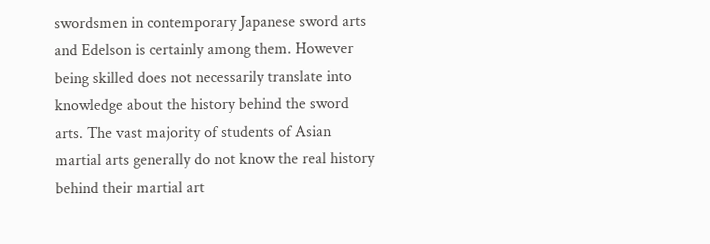swordsmen in contemporary Japanese sword arts and Edelson is certainly among them. However being skilled does not necessarily translate into knowledge about the history behind the sword arts. The vast majority of students of Asian martial arts generally do not know the real history behind their martial art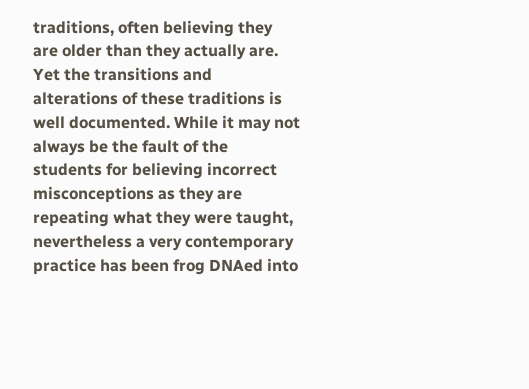traditions, often believing they are older than they actually are. Yet the transitions and alterations of these traditions is well documented. While it may not always be the fault of the students for believing incorrect misconceptions as they are repeating what they were taught, nevertheless a very contemporary practice has been frog DNAed into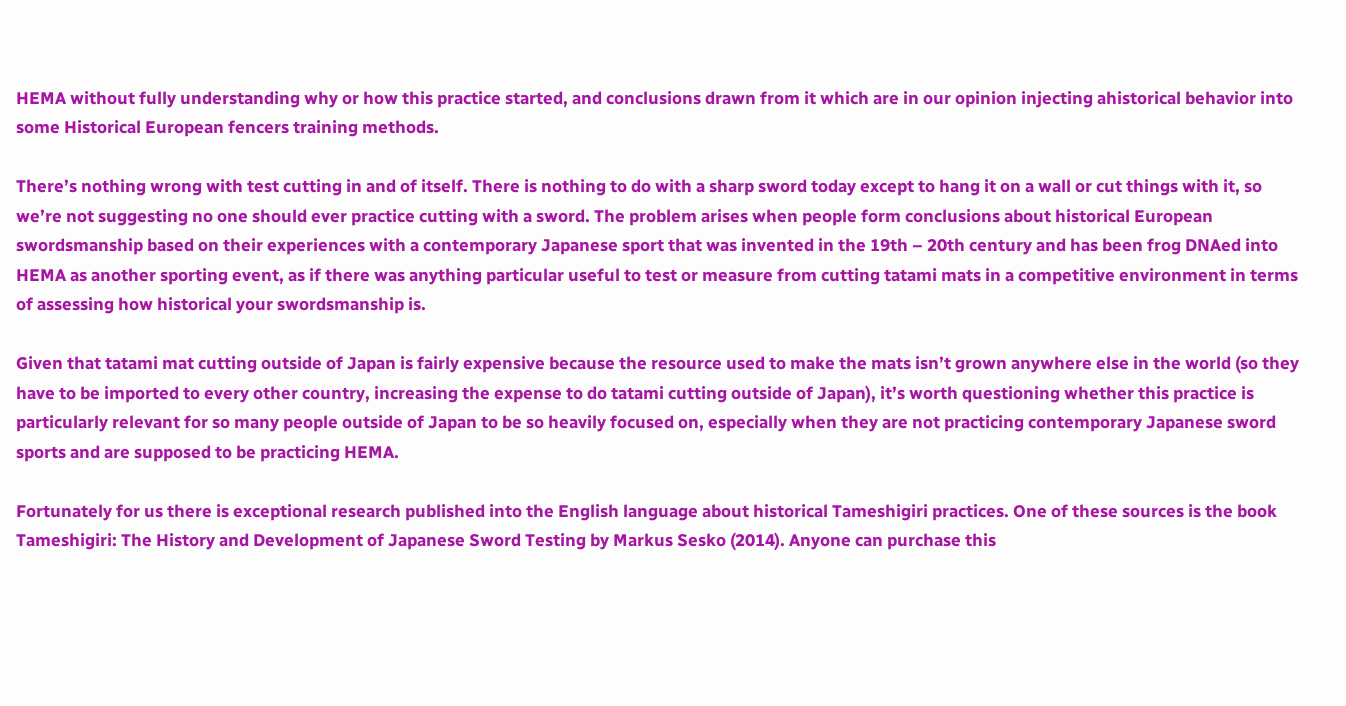HEMA without fully understanding why or how this practice started, and conclusions drawn from it which are in our opinion injecting ahistorical behavior into some Historical European fencers training methods.

There’s nothing wrong with test cutting in and of itself. There is nothing to do with a sharp sword today except to hang it on a wall or cut things with it, so we’re not suggesting no one should ever practice cutting with a sword. The problem arises when people form conclusions about historical European swordsmanship based on their experiences with a contemporary Japanese sport that was invented in the 19th – 20th century and has been frog DNAed into HEMA as another sporting event, as if there was anything particular useful to test or measure from cutting tatami mats in a competitive environment in terms of assessing how historical your swordsmanship is.

Given that tatami mat cutting outside of Japan is fairly expensive because the resource used to make the mats isn’t grown anywhere else in the world (so they have to be imported to every other country, increasing the expense to do tatami cutting outside of Japan), it’s worth questioning whether this practice is particularly relevant for so many people outside of Japan to be so heavily focused on, especially when they are not practicing contemporary Japanese sword sports and are supposed to be practicing HEMA.

Fortunately for us there is exceptional research published into the English language about historical Tameshigiri practices. One of these sources is the book Tameshigiri: The History and Development of Japanese Sword Testing by Markus Sesko (2014). Anyone can purchase this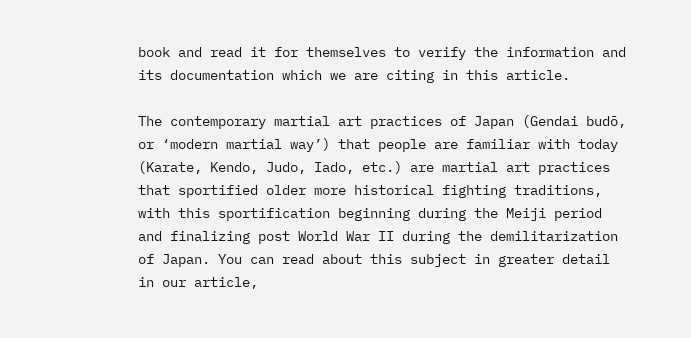book and read it for themselves to verify the information and its documentation which we are citing in this article.

The contemporary martial art practices of Japan (Gendai budō, or ‘modern martial way’) that people are familiar with today (Karate, Kendo, Judo, Iado, etc.) are martial art practices that sportified older more historical fighting traditions, with this sportification beginning during the Meiji period and finalizing post World War II during the demilitarization of Japan. You can read about this subject in greater detail in our article,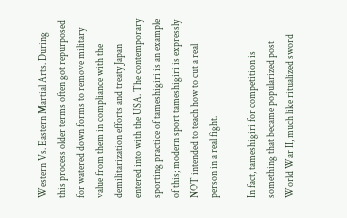Western Vs. Eastern Martial Arts. During this process older terms often got repurposed for watered down forms to remove military value from them in compliance with the demilitarization efforts and treaty Japan entered into with the USA. The contemporary sporting practice of tameshigiri is an example of this; modern sport tameshigiri is expressly NOT intended to teach how to cut a real person in a real fight.

In fact, tameshigiri for competition is something that became popularized post World War II, much like ritualized sword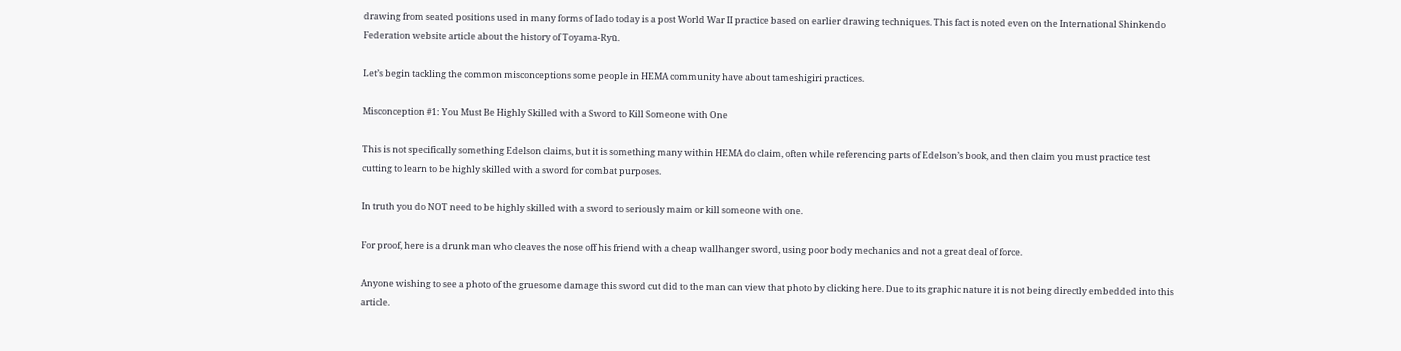drawing from seated positions used in many forms of Iado today is a post World War II practice based on earlier drawing techniques. This fact is noted even on the International Shinkendo Federation website article about the history of Toyama-Ryū.

Let’s begin tackling the common misconceptions some people in HEMA community have about tameshigiri practices.

Misconception #1: You Must Be Highly Skilled with a Sword to Kill Someone with One

This is not specifically something Edelson claims, but it is something many within HEMA do claim, often while referencing parts of Edelson’s book, and then claim you must practice test cutting to learn to be highly skilled with a sword for combat purposes.

In truth you do NOT need to be highly skilled with a sword to seriously maim or kill someone with one.

For proof, here is a drunk man who cleaves the nose off his friend with a cheap wallhanger sword, using poor body mechanics and not a great deal of force.

Anyone wishing to see a photo of the gruesome damage this sword cut did to the man can view that photo by clicking here. Due to its graphic nature it is not being directly embedded into this article.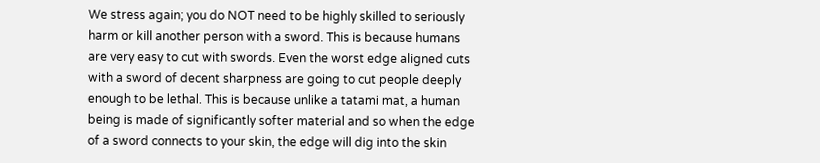We stress again; you do NOT need to be highly skilled to seriously harm or kill another person with a sword. This is because humans are very easy to cut with swords. Even the worst edge aligned cuts with a sword of decent sharpness are going to cut people deeply enough to be lethal. This is because unlike a tatami mat, a human being is made of significantly softer material and so when the edge of a sword connects to your skin, the edge will dig into the skin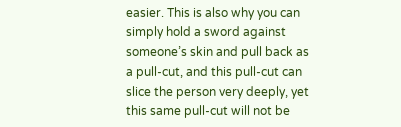easier. This is also why you can simply hold a sword against someone’s skin and pull back as a pull-cut, and this pull-cut can slice the person very deeply, yet this same pull-cut will not be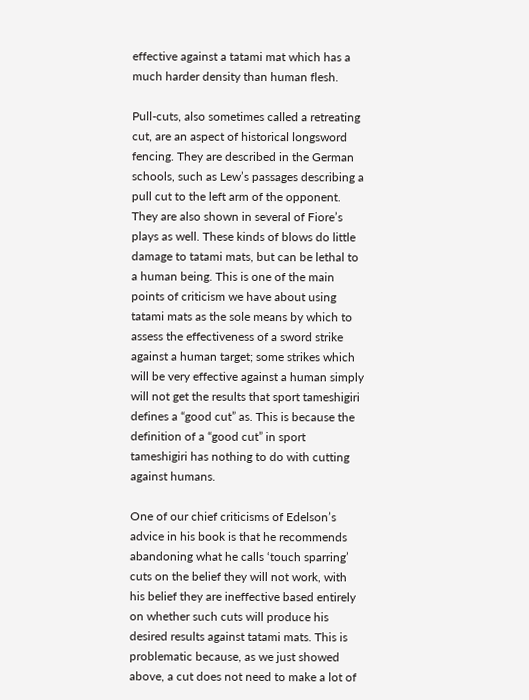effective against a tatami mat which has a much harder density than human flesh.

Pull-cuts, also sometimes called a retreating cut, are an aspect of historical longsword fencing. They are described in the German schools, such as Lew’s passages describing a pull cut to the left arm of the opponent. They are also shown in several of Fiore’s plays as well. These kinds of blows do little damage to tatami mats, but can be lethal to a human being. This is one of the main points of criticism we have about using tatami mats as the sole means by which to assess the effectiveness of a sword strike against a human target; some strikes which will be very effective against a human simply will not get the results that sport tameshigiri defines a “good cut” as. This is because the definition of a “good cut” in sport tameshigiri has nothing to do with cutting against humans.

One of our chief criticisms of Edelson’s advice in his book is that he recommends abandoning what he calls ‘touch sparring’ cuts on the belief they will not work, with his belief they are ineffective based entirely on whether such cuts will produce his desired results against tatami mats. This is problematic because, as we just showed above, a cut does not need to make a lot of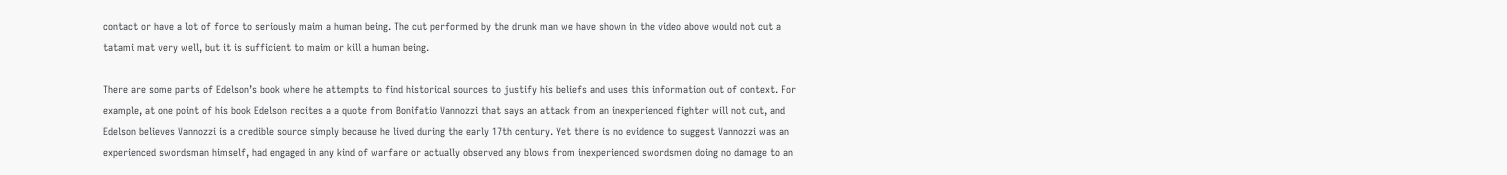contact or have a lot of force to seriously maim a human being. The cut performed by the drunk man we have shown in the video above would not cut a tatami mat very well, but it is sufficient to maim or kill a human being.

There are some parts of Edelson’s book where he attempts to find historical sources to justify his beliefs and uses this information out of context. For example, at one point of his book Edelson recites a a quote from Bonifatio Vannozzi that says an attack from an inexperienced fighter will not cut, and Edelson believes Vannozzi is a credible source simply because he lived during the early 17th century. Yet there is no evidence to suggest Vannozzi was an experienced swordsman himself, had engaged in any kind of warfare or actually observed any blows from inexperienced swordsmen doing no damage to an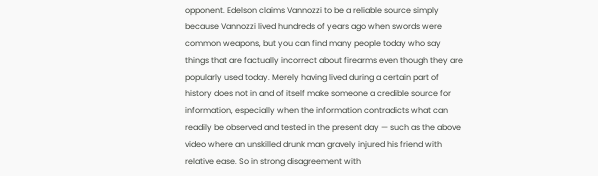opponent. Edelson claims Vannozzi to be a reliable source simply because Vannozzi lived hundreds of years ago when swords were common weapons, but you can find many people today who say things that are factually incorrect about firearms even though they are popularly used today. Merely having lived during a certain part of history does not in and of itself make someone a credible source for information, especially when the information contradicts what can readily be observed and tested in the present day — such as the above video where an unskilled drunk man gravely injured his friend with relative ease. So in strong disagreement with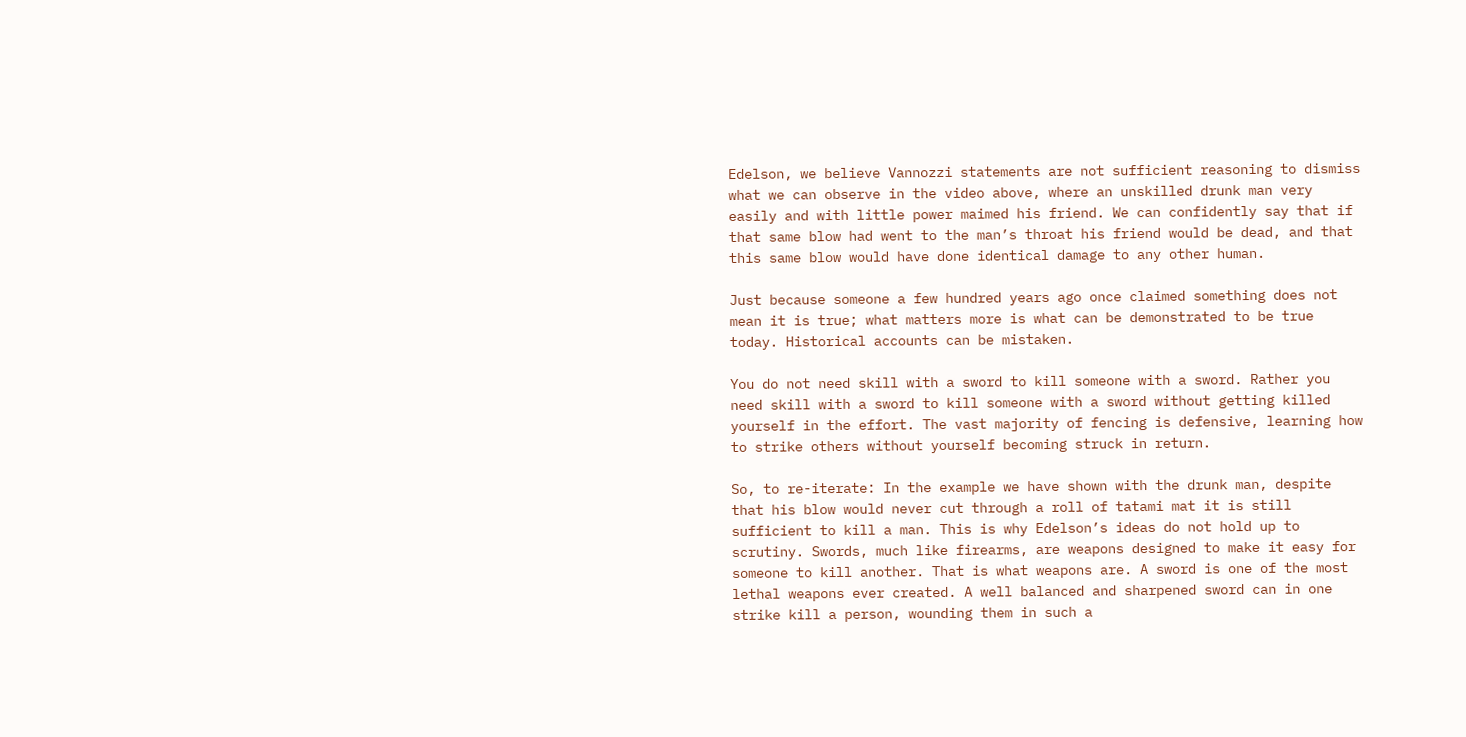Edelson, we believe Vannozzi statements are not sufficient reasoning to dismiss what we can observe in the video above, where an unskilled drunk man very easily and with little power maimed his friend. We can confidently say that if that same blow had went to the man’s throat his friend would be dead, and that this same blow would have done identical damage to any other human.

Just because someone a few hundred years ago once claimed something does not mean it is true; what matters more is what can be demonstrated to be true today. Historical accounts can be mistaken.

You do not need skill with a sword to kill someone with a sword. Rather you need skill with a sword to kill someone with a sword without getting killed yourself in the effort. The vast majority of fencing is defensive, learning how to strike others without yourself becoming struck in return.

So, to re-iterate: In the example we have shown with the drunk man, despite that his blow would never cut through a roll of tatami mat it is still sufficient to kill a man. This is why Edelson’s ideas do not hold up to scrutiny. Swords, much like firearms, are weapons designed to make it easy for someone to kill another. That is what weapons are. A sword is one of the most lethal weapons ever created. A well balanced and sharpened sword can in one strike kill a person, wounding them in such a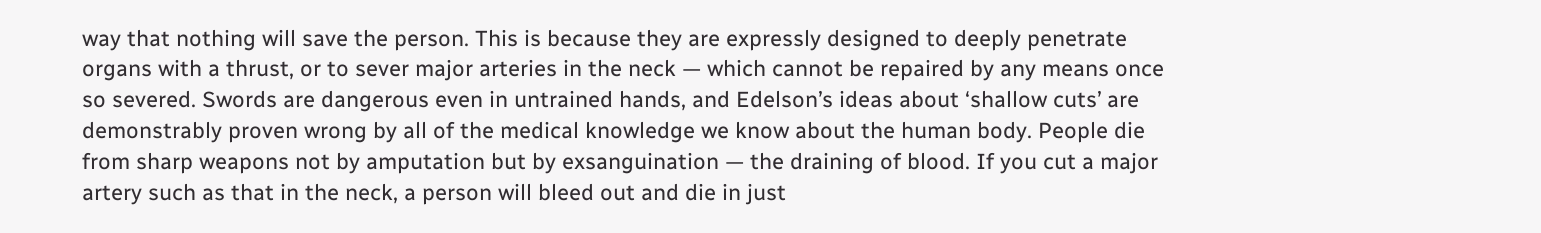way that nothing will save the person. This is because they are expressly designed to deeply penetrate organs with a thrust, or to sever major arteries in the neck — which cannot be repaired by any means once so severed. Swords are dangerous even in untrained hands, and Edelson’s ideas about ‘shallow cuts’ are demonstrably proven wrong by all of the medical knowledge we know about the human body. People die from sharp weapons not by amputation but by exsanguination — the draining of blood. If you cut a major artery such as that in the neck, a person will bleed out and die in just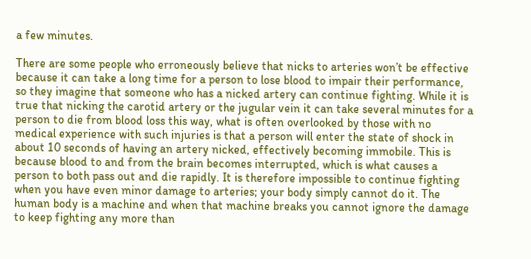a few minutes.

There are some people who erroneously believe that nicks to arteries won’t be effective because it can take a long time for a person to lose blood to impair their performance, so they imagine that someone who has a nicked artery can continue fighting. While it is true that nicking the carotid artery or the jugular vein it can take several minutes for a person to die from blood loss this way, what is often overlooked by those with no medical experience with such injuries is that a person will enter the state of shock in about 10 seconds of having an artery nicked, effectively becoming immobile. This is because blood to and from the brain becomes interrupted, which is what causes a person to both pass out and die rapidly. It is therefore impossible to continue fighting when you have even minor damage to arteries; your body simply cannot do it. The human body is a machine and when that machine breaks you cannot ignore the damage to keep fighting any more than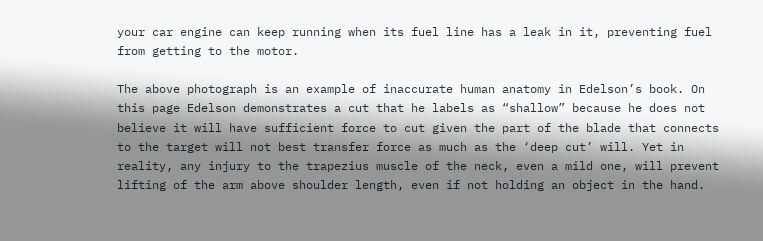your car engine can keep running when its fuel line has a leak in it, preventing fuel from getting to the motor.

The above photograph is an example of inaccurate human anatomy in Edelson’s book. On this page Edelson demonstrates a cut that he labels as “shallow” because he does not believe it will have sufficient force to cut given the part of the blade that connects to the target will not best transfer force as much as the ‘deep cut’ will. Yet in reality, any injury to the trapezius muscle of the neck, even a mild one, will prevent lifting of the arm above shoulder length, even if not holding an object in the hand.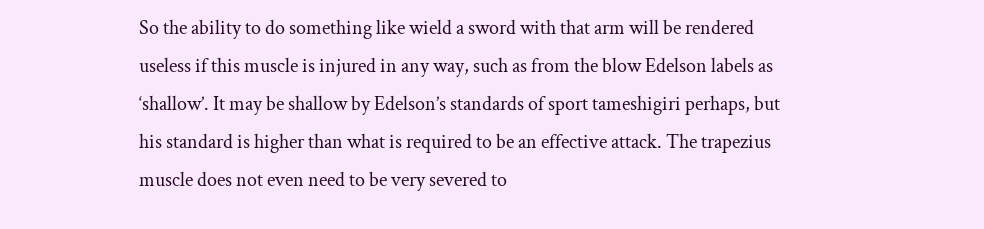So the ability to do something like wield a sword with that arm will be rendered useless if this muscle is injured in any way, such as from the blow Edelson labels as ‘shallow’. It may be shallow by Edelson’s standards of sport tameshigiri perhaps, but his standard is higher than what is required to be an effective attack. The trapezius muscle does not even need to be very severed to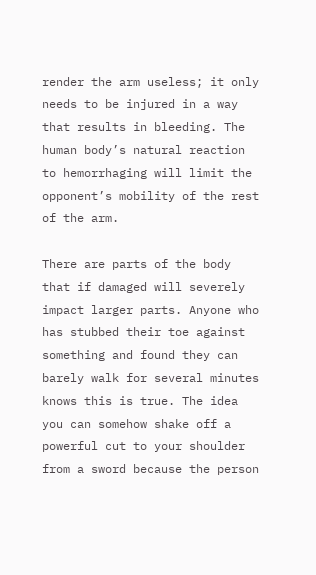render the arm useless; it only needs to be injured in a way that results in bleeding. The human body’s natural reaction to hemorrhaging will limit the opponent’s mobility of the rest of the arm.

There are parts of the body that if damaged will severely impact larger parts. Anyone who has stubbed their toe against something and found they can barely walk for several minutes knows this is true. The idea you can somehow shake off a powerful cut to your shoulder from a sword because the person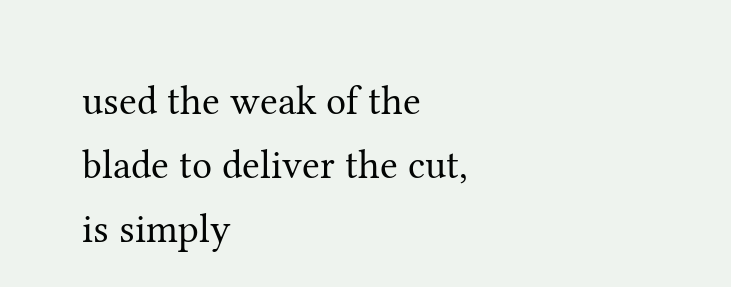used the weak of the blade to deliver the cut, is simply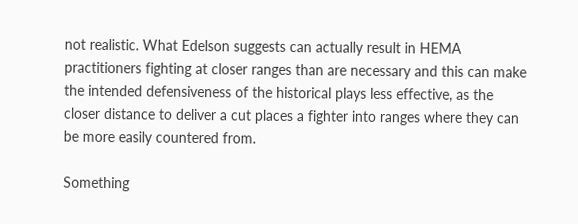not realistic. What Edelson suggests can actually result in HEMA practitioners fighting at closer ranges than are necessary and this can make the intended defensiveness of the historical plays less effective, as the closer distance to deliver a cut places a fighter into ranges where they can be more easily countered from.

Something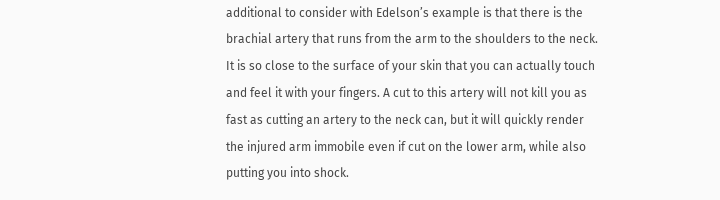additional to consider with Edelson’s example is that there is the brachial artery that runs from the arm to the shoulders to the neck. It is so close to the surface of your skin that you can actually touch and feel it with your fingers. A cut to this artery will not kill you as fast as cutting an artery to the neck can, but it will quickly render the injured arm immobile even if cut on the lower arm, while also putting you into shock.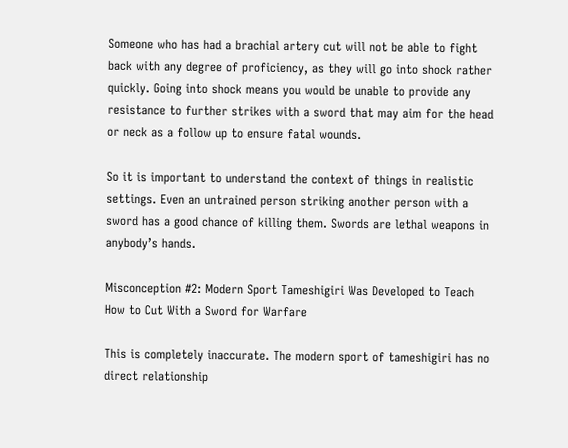Someone who has had a brachial artery cut will not be able to fight back with any degree of proficiency, as they will go into shock rather quickly. Going into shock means you would be unable to provide any resistance to further strikes with a sword that may aim for the head or neck as a follow up to ensure fatal wounds.

So it is important to understand the context of things in realistic settings. Even an untrained person striking another person with a sword has a good chance of killing them. Swords are lethal weapons in anybody’s hands.

Misconception #2: Modern Sport Tameshigiri Was Developed to Teach How to Cut With a Sword for Warfare

This is completely inaccurate. The modern sport of tameshigiri has no direct relationship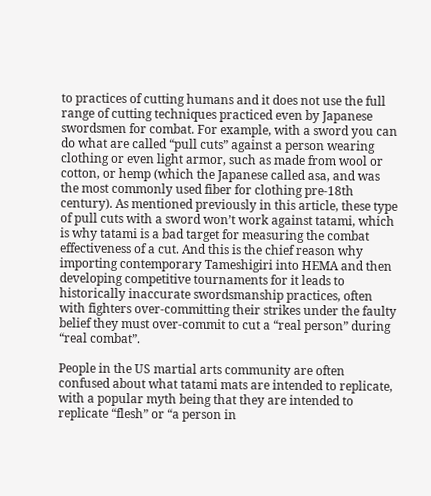to practices of cutting humans and it does not use the full range of cutting techniques practiced even by Japanese swordsmen for combat. For example, with a sword you can do what are called “pull cuts” against a person wearing clothing or even light armor, such as made from wool or cotton, or hemp (which the Japanese called asa, and was the most commonly used fiber for clothing pre-18th century). As mentioned previously in this article, these type of pull cuts with a sword won’t work against tatami, which is why tatami is a bad target for measuring the combat effectiveness of a cut. And this is the chief reason why importing contemporary Tameshigiri into HEMA and then developing competitive tournaments for it leads to historically inaccurate swordsmanship practices, often with fighters over-committing their strikes under the faulty belief they must over-commit to cut a “real person” during “real combat”.

People in the US martial arts community are often confused about what tatami mats are intended to replicate, with a popular myth being that they are intended to replicate “flesh” or “a person in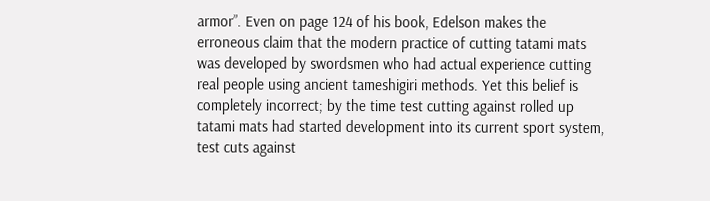armor”. Even on page 124 of his book, Edelson makes the erroneous claim that the modern practice of cutting tatami mats was developed by swordsmen who had actual experience cutting real people using ancient tameshigiri methods. Yet this belief is completely incorrect; by the time test cutting against rolled up tatami mats had started development into its current sport system, test cuts against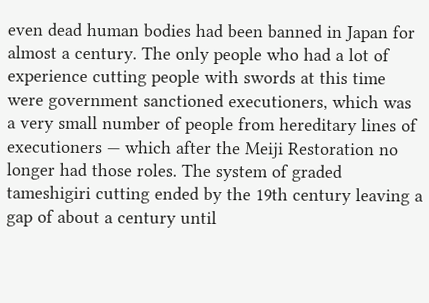even dead human bodies had been banned in Japan for almost a century. The only people who had a lot of experience cutting people with swords at this time were government sanctioned executioners, which was a very small number of people from hereditary lines of executioners — which after the Meiji Restoration no longer had those roles. The system of graded tameshigiri cutting ended by the 19th century leaving a gap of about a century until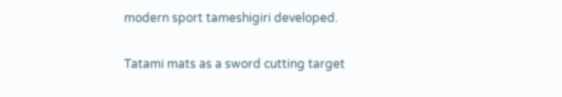modern sport tameshigiri developed.

Tatami mats as a sword cutting target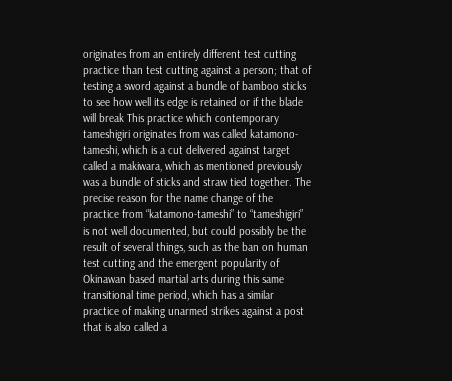originates from an entirely different test cutting practice than test cutting against a person; that of testing a sword against a bundle of bamboo sticks to see how well its edge is retained or if the blade will break This practice which contemporary tameshigiri originates from was called katamono-tameshi, which is a cut delivered against target called a makiwara, which as mentioned previously was a bundle of sticks and straw tied together. The precise reason for the name change of the practice from “katamono-tameshi” to “tameshigiri” is not well documented, but could possibly be the result of several things, such as the ban on human test cutting and the emergent popularity of Okinawan based martial arts during this same transitional time period, which has a similar practice of making unarmed strikes against a post that is also called a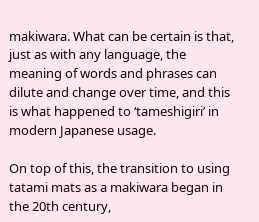makiwara. What can be certain is that, just as with any language, the meaning of words and phrases can dilute and change over time, and this is what happened to ‘tameshigiri’ in modern Japanese usage.

On top of this, the transition to using tatami mats as a makiwara began in the 20th century,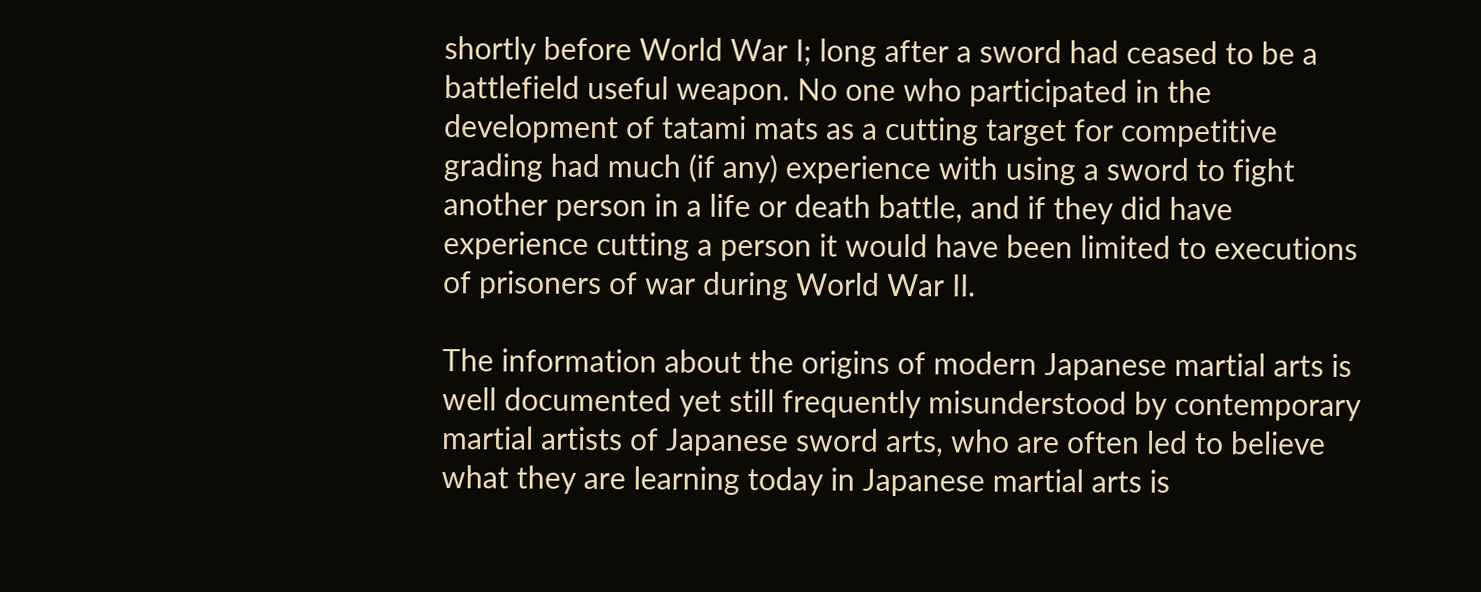shortly before World War I; long after a sword had ceased to be a battlefield useful weapon. No one who participated in the development of tatami mats as a cutting target for competitive grading had much (if any) experience with using a sword to fight another person in a life or death battle, and if they did have experience cutting a person it would have been limited to executions of prisoners of war during World War II.

The information about the origins of modern Japanese martial arts is well documented yet still frequently misunderstood by contemporary martial artists of Japanese sword arts, who are often led to believe what they are learning today in Japanese martial arts is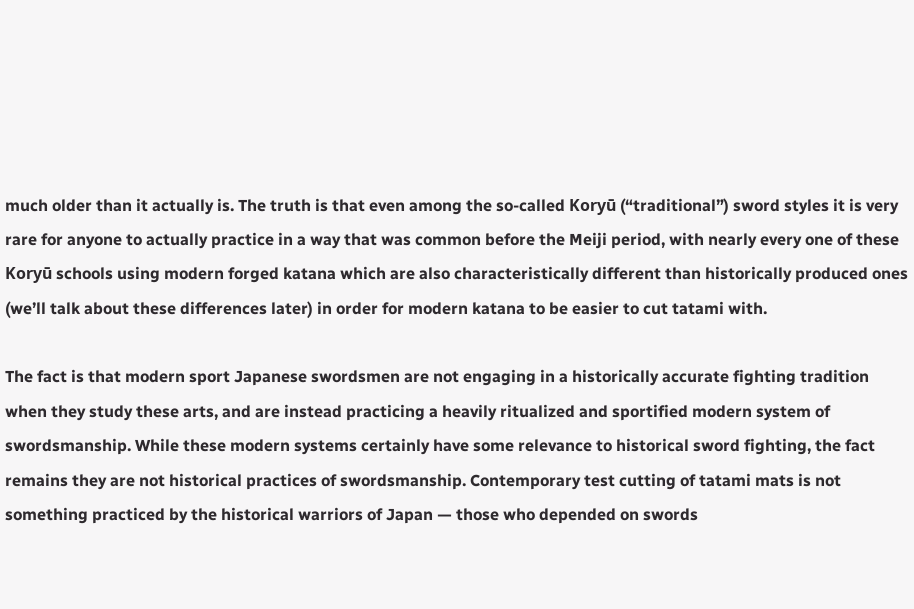much older than it actually is. The truth is that even among the so-called Koryū (“traditional”) sword styles it is very rare for anyone to actually practice in a way that was common before the Meiji period, with nearly every one of these Koryū schools using modern forged katana which are also characteristically different than historically produced ones (we’ll talk about these differences later) in order for modern katana to be easier to cut tatami with.

The fact is that modern sport Japanese swordsmen are not engaging in a historically accurate fighting tradition when they study these arts, and are instead practicing a heavily ritualized and sportified modern system of swordsmanship. While these modern systems certainly have some relevance to historical sword fighting, the fact remains they are not historical practices of swordsmanship. Contemporary test cutting of tatami mats is not something practiced by the historical warriors of Japan — those who depended on swords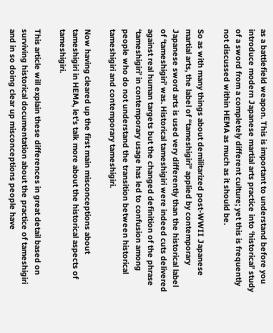as a battlefield weapon. This is important to understand before you introduce modern Japanese martial arts practice into ‘historical’ study of a sword from a completely different culture; yet this is frequently not discussed within HEMA as much as it should be.

So as with many things about demilitarized post-WWII Japanese martial arts, the label of “tameshigiri” applied by contemporary Japanese sword arts is used very differently than the historical label of ‘tameshigiri’ was. Historical tameshigiri were indeed cuts delivered against real human targets but the changed definition of the phrase ‘tameshigiri’ in contemporary usage has led to confusion among people who do not understand the transition between historical tameshigiri and contemporary tameshigiri.

Now having cleared up the first main misconceptions about tameshigiri in HEMA, let’s talk more about the historical aspects of tameshigiri.

This article will explain these differences in great detail based on surviving historical documentation about the practice of tameshigiri and in so doing clear up misconceptions people have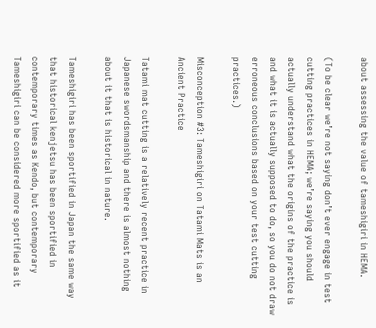about assessing the value of tameshigiri in HEMA.

(To be clear we’re not saying don’t ever engage in test cutting practices in HEMA; we’re saying you should actually understand what the origins of the practice is and what it is actually supposed to do, so you do not draw erroneous conclusions based on your test cutting practices.)

Misconception #3: Tameshigiri on Tatami Mats is an Ancient Practice

Tatami mat cutting is a relatively recent practice in Japanese swordsmanship and there is almost nothing about it that is historical in nature.

Tameshigiri has been sportified in Japan the same way that historical kenjetsu has been sportified in contemporary times as Kendo, but contemporary Tameshigiri can be considered more sportified as it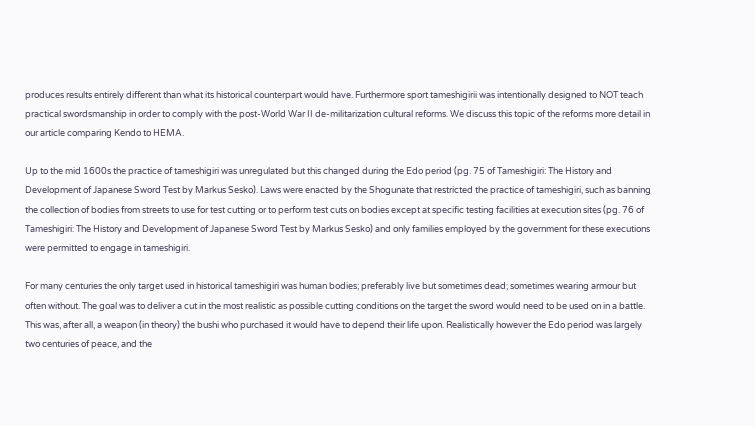produces results entirely different than what its historical counterpart would have. Furthermore sport tameshigirii was intentionally designed to NOT teach practical swordsmanship in order to comply with the post-World War II de-militarization cultural reforms. We discuss this topic of the reforms more detail in our article comparing Kendo to HEMA.

Up to the mid 1600s the practice of tameshigiri was unregulated but this changed during the Edo period (pg. 75 of Tameshigiri: The History and Development of Japanese Sword Test by Markus Sesko). Laws were enacted by the Shogunate that restricted the practice of tameshigiri, such as banning the collection of bodies from streets to use for test cutting or to perform test cuts on bodies except at specific testing facilities at execution sites (pg. 76 of Tameshigiri: The History and Development of Japanese Sword Test by Markus Sesko) and only families employed by the government for these executions were permitted to engage in tameshigiri.

For many centuries the only target used in historical tameshigiri was human bodies; preferably live but sometimes dead; sometimes wearing armour but often without. The goal was to deliver a cut in the most realistic as possible cutting conditions on the target the sword would need to be used on in a battle. This was, after all, a weapon (in theory) the bushi who purchased it would have to depend their life upon. Realistically however the Edo period was largely two centuries of peace, and the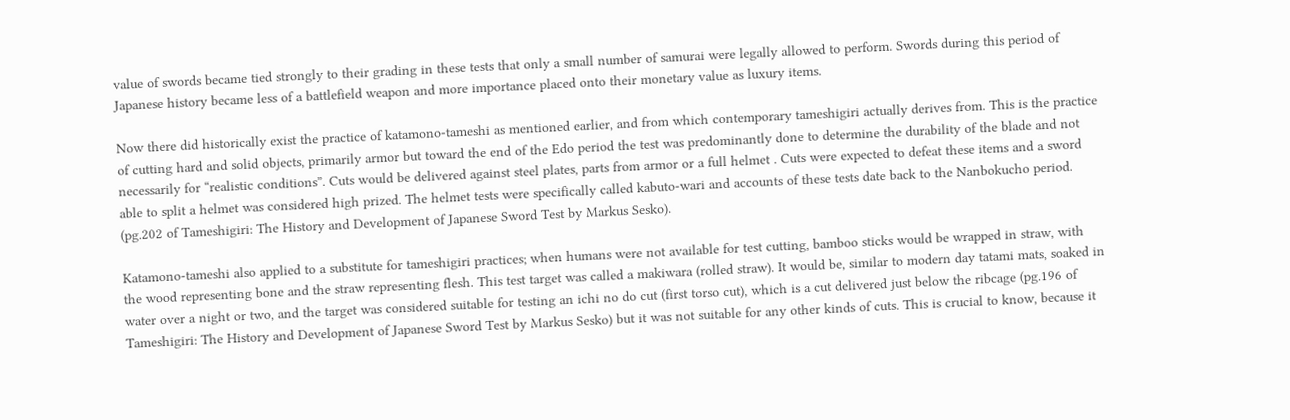value of swords became tied strongly to their grading in these tests that only a small number of samurai were legally allowed to perform. Swords during this period of Japanese history became less of a battlefield weapon and more importance placed onto their monetary value as luxury items.

Now there did historically exist the practice of katamono-tameshi as mentioned earlier, and from which contemporary tameshigiri actually derives from. This is the practice of cutting hard and solid objects, primarily armor but toward the end of the Edo period the test was predominantly done to determine the durability of the blade and not necessarily for “realistic conditions”. Cuts would be delivered against steel plates, parts from armor or a full helmet . Cuts were expected to defeat these items and a sword able to split a helmet was considered high prized. The helmet tests were specifically called kabuto-wari and accounts of these tests date back to the Nanbokucho period. (pg.202 of Tameshigiri: The History and Development of Japanese Sword Test by Markus Sesko).

Katamono-tameshi also applied to a substitute for tameshigiri practices; when humans were not available for test cutting, bamboo sticks would be wrapped in straw, with the wood representing bone and the straw representing flesh. This test target was called a makiwara (rolled straw). It would be, similar to modern day tatami mats, soaked in water over a night or two, and the target was considered suitable for testing an ichi no do cut (first torso cut), which is a cut delivered just below the ribcage (pg.196 of Tameshigiri: The History and Development of Japanese Sword Test by Markus Sesko) but it was not suitable for any other kinds of cuts. This is crucial to know, because it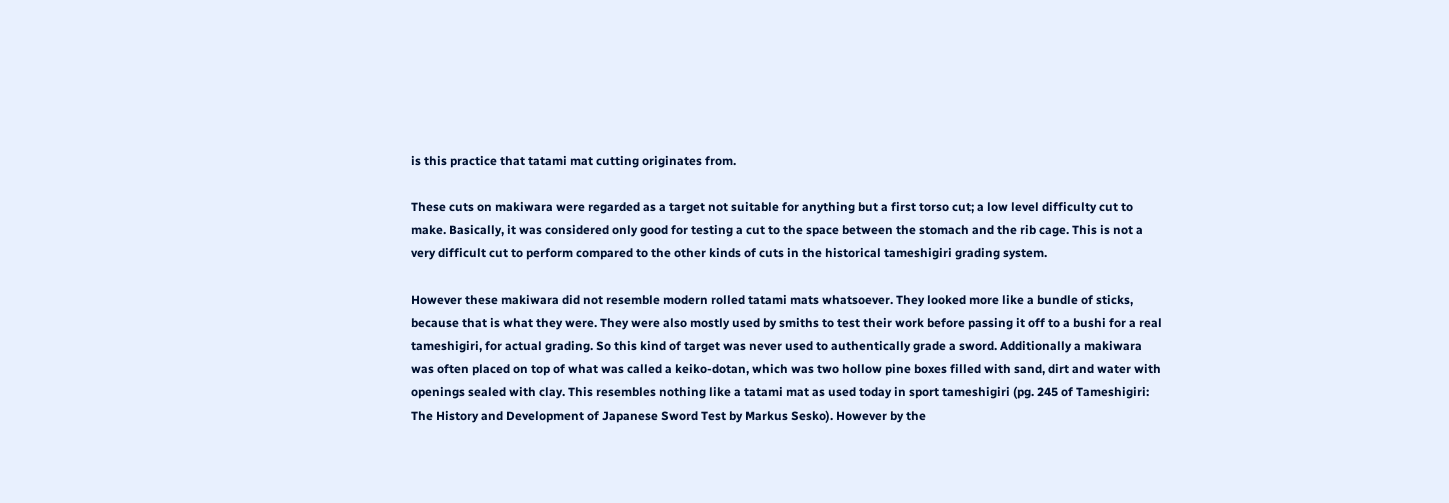is this practice that tatami mat cutting originates from.

These cuts on makiwara were regarded as a target not suitable for anything but a first torso cut; a low level difficulty cut to make. Basically, it was considered only good for testing a cut to the space between the stomach and the rib cage. This is not a very difficult cut to perform compared to the other kinds of cuts in the historical tameshigiri grading system.

However these makiwara did not resemble modern rolled tatami mats whatsoever. They looked more like a bundle of sticks, because that is what they were. They were also mostly used by smiths to test their work before passing it off to a bushi for a real tameshigiri, for actual grading. So this kind of target was never used to authentically grade a sword. Additionally a makiwara was often placed on top of what was called a keiko-dotan, which was two hollow pine boxes filled with sand, dirt and water with openings sealed with clay. This resembles nothing like a tatami mat as used today in sport tameshigiri (pg. 245 of Tameshigiri: The History and Development of Japanese Sword Test by Markus Sesko). However by the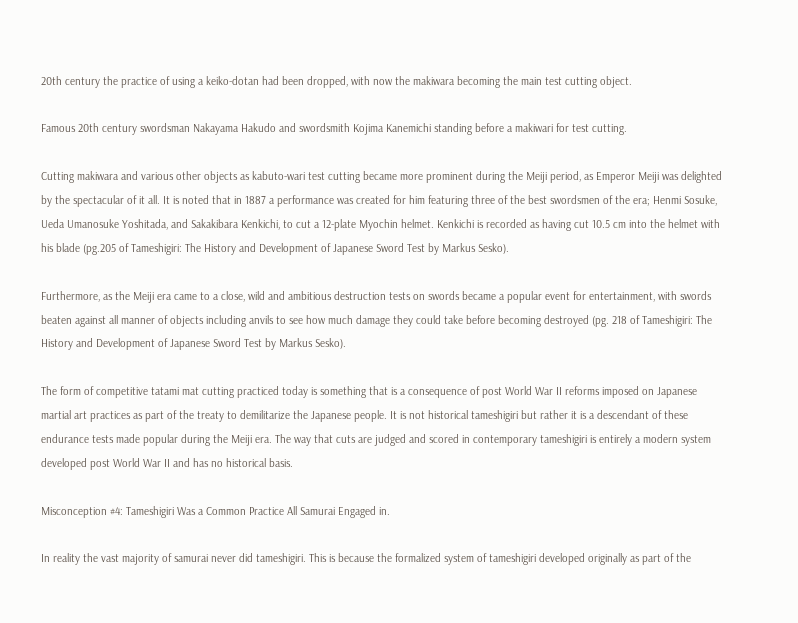20th century the practice of using a keiko-dotan had been dropped, with now the makiwara becoming the main test cutting object.

Famous 20th century swordsman Nakayama Hakudo and swordsmith Kojima Kanemichi standing before a makiwari for test cutting.

Cutting makiwara and various other objects as kabuto-wari test cutting became more prominent during the Meiji period, as Emperor Meiji was delighted by the spectacular of it all. It is noted that in 1887 a performance was created for him featuring three of the best swordsmen of the era; Henmi Sosuke, Ueda Umanosuke Yoshitada, and Sakakibara Kenkichi, to cut a 12-plate Myochin helmet. Kenkichi is recorded as having cut 10.5 cm into the helmet with his blade (pg.205 of Tameshigiri: The History and Development of Japanese Sword Test by Markus Sesko).

Furthermore, as the Meiji era came to a close, wild and ambitious destruction tests on swords became a popular event for entertainment, with swords beaten against all manner of objects including anvils to see how much damage they could take before becoming destroyed (pg. 218 of Tameshigiri: The History and Development of Japanese Sword Test by Markus Sesko).

The form of competitive tatami mat cutting practiced today is something that is a consequence of post World War II reforms imposed on Japanese martial art practices as part of the treaty to demilitarize the Japanese people. It is not historical tameshigiri but rather it is a descendant of these endurance tests made popular during the Meiji era. The way that cuts are judged and scored in contemporary tameshigiri is entirely a modern system developed post World War II and has no historical basis.

Misconception #4: Tameshigiri Was a Common Practice All Samurai Engaged in.

In reality the vast majority of samurai never did tameshigiri. This is because the formalized system of tameshigiri developed originally as part of the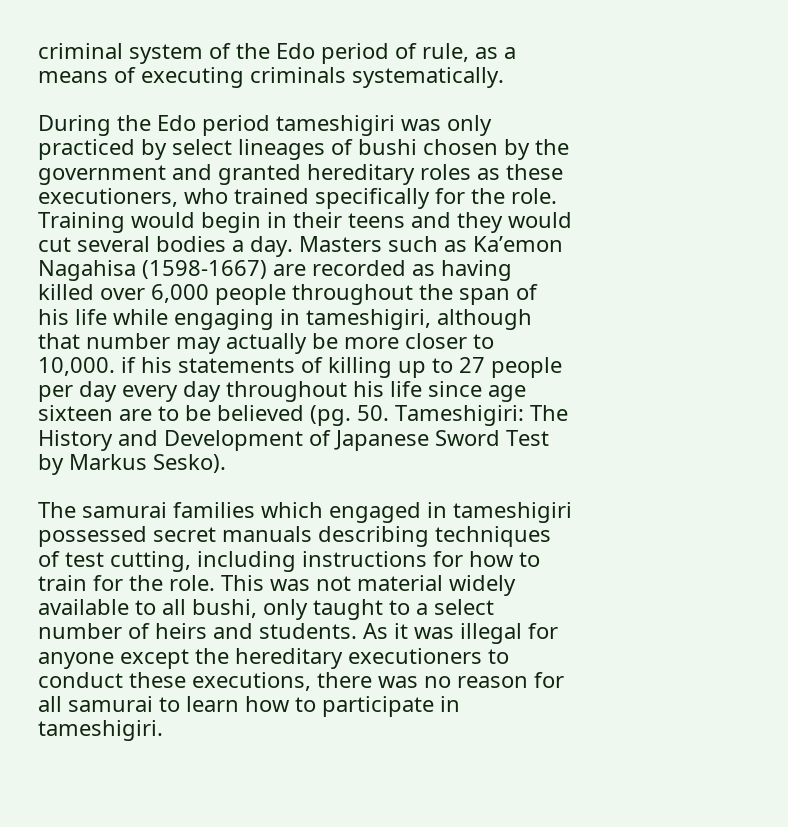criminal system of the Edo period of rule, as a means of executing criminals systematically.

During the Edo period tameshigiri was only practiced by select lineages of bushi chosen by the government and granted hereditary roles as these executioners, who trained specifically for the role. Training would begin in their teens and they would cut several bodies a day. Masters such as Ka’emon Nagahisa (1598-1667) are recorded as having killed over 6,000 people throughout the span of his life while engaging in tameshigiri, although that number may actually be more closer to 10,000. if his statements of killing up to 27 people per day every day throughout his life since age sixteen are to be believed (pg. 50. Tameshigiri: The History and Development of Japanese Sword Test by Markus Sesko).

The samurai families which engaged in tameshigiri possessed secret manuals describing techniques of test cutting, including instructions for how to train for the role. This was not material widely available to all bushi, only taught to a select number of heirs and students. As it was illegal for anyone except the hereditary executioners to conduct these executions, there was no reason for all samurai to learn how to participate in tameshigiri.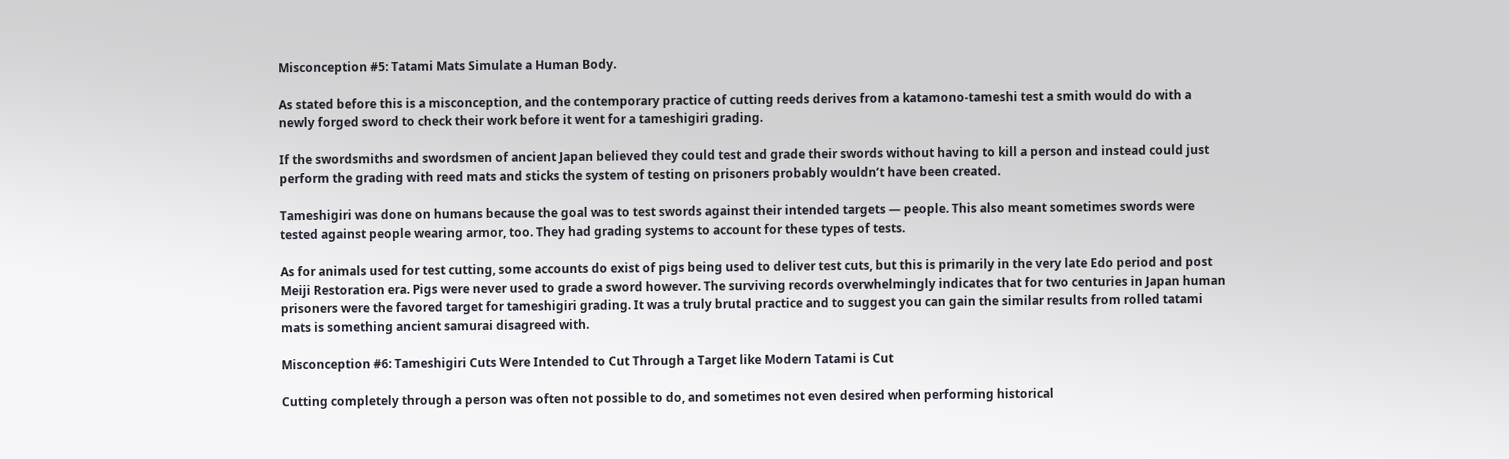Misconception #5: Tatami Mats Simulate a Human Body.

As stated before this is a misconception, and the contemporary practice of cutting reeds derives from a katamono-tameshi test a smith would do with a newly forged sword to check their work before it went for a tameshigiri grading.

If the swordsmiths and swordsmen of ancient Japan believed they could test and grade their swords without having to kill a person and instead could just perform the grading with reed mats and sticks the system of testing on prisoners probably wouldn’t have been created.

Tameshigiri was done on humans because the goal was to test swords against their intended targets — people. This also meant sometimes swords were tested against people wearing armor, too. They had grading systems to account for these types of tests.

As for animals used for test cutting, some accounts do exist of pigs being used to deliver test cuts, but this is primarily in the very late Edo period and post Meiji Restoration era. Pigs were never used to grade a sword however. The surviving records overwhelmingly indicates that for two centuries in Japan human prisoners were the favored target for tameshigiri grading. It was a truly brutal practice and to suggest you can gain the similar results from rolled tatami mats is something ancient samurai disagreed with.

Misconception #6: Tameshigiri Cuts Were Intended to Cut Through a Target like Modern Tatami is Cut

Cutting completely through a person was often not possible to do, and sometimes not even desired when performing historical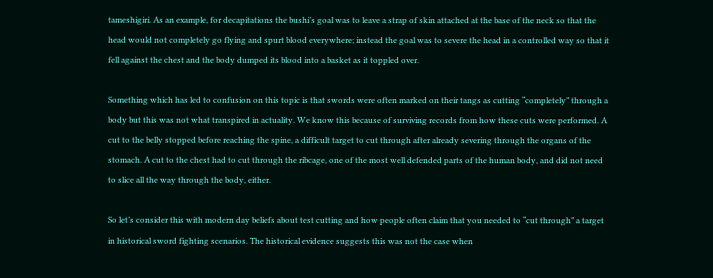tameshigiri. As an example, for decapitations the bushi’s goal was to leave a strap of skin attached at the base of the neck so that the head would not completely go flying and spurt blood everywhere; instead the goal was to severe the head in a controlled way so that it fell against the chest and the body dumped its blood into a basket as it toppled over.

Something which has led to confusion on this topic is that swords were often marked on their tangs as cutting “completely” through a body but this was not what transpired in actuality. We know this because of surviving records from how these cuts were performed. A cut to the belly stopped before reaching the spine, a difficult target to cut through after already severing through the organs of the stomach. A cut to the chest had to cut through the ribcage, one of the most well defended parts of the human body, and did not need to slice all the way through the body, either.

So let’s consider this with modern day beliefs about test cutting and how people often claim that you needed to “cut through” a target in historical sword fighting scenarios. The historical evidence suggests this was not the case when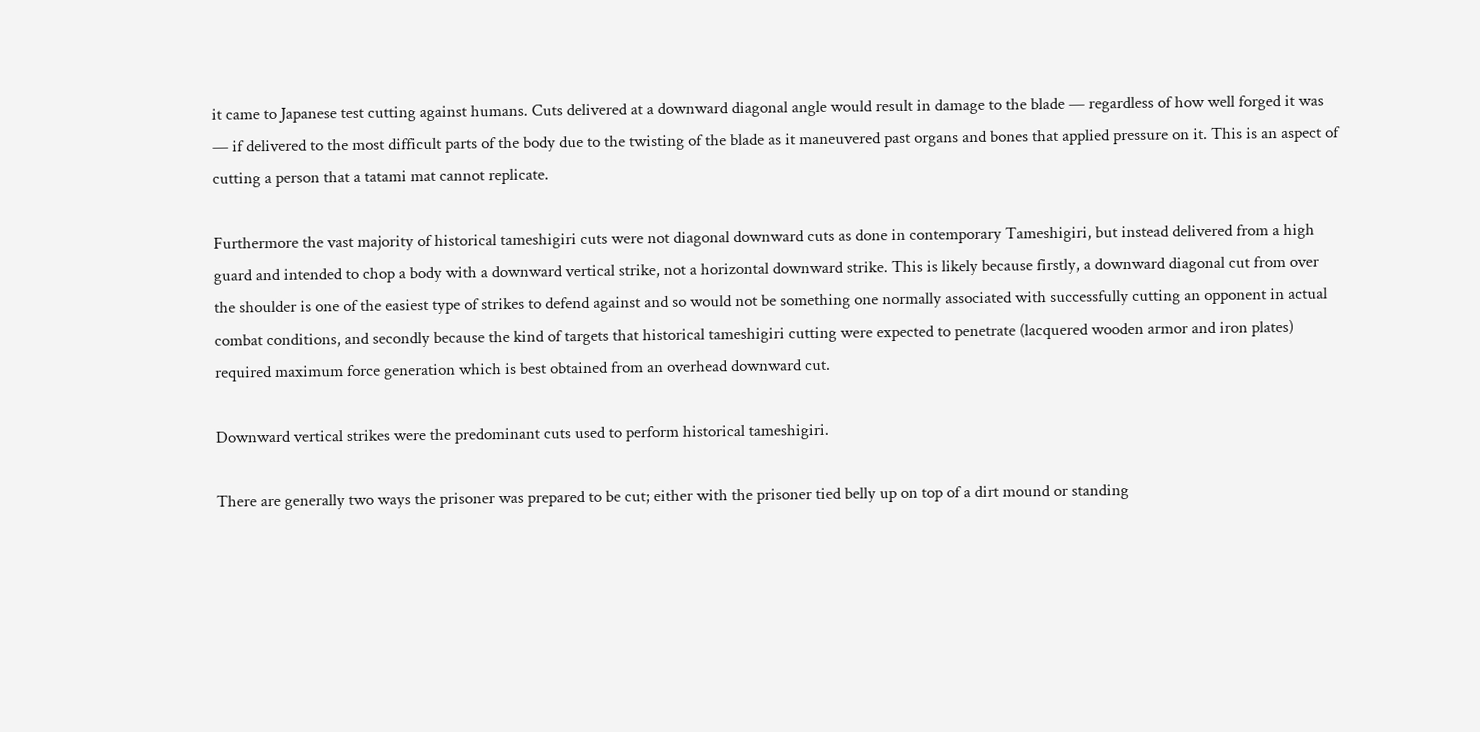it came to Japanese test cutting against humans. Cuts delivered at a downward diagonal angle would result in damage to the blade — regardless of how well forged it was — if delivered to the most difficult parts of the body due to the twisting of the blade as it maneuvered past organs and bones that applied pressure on it. This is an aspect of cutting a person that a tatami mat cannot replicate.

Furthermore the vast majority of historical tameshigiri cuts were not diagonal downward cuts as done in contemporary Tameshigiri, but instead delivered from a high guard and intended to chop a body with a downward vertical strike, not a horizontal downward strike. This is likely because firstly, a downward diagonal cut from over the shoulder is one of the easiest type of strikes to defend against and so would not be something one normally associated with successfully cutting an opponent in actual combat conditions, and secondly because the kind of targets that historical tameshigiri cutting were expected to penetrate (lacquered wooden armor and iron plates) required maximum force generation which is best obtained from an overhead downward cut.

Downward vertical strikes were the predominant cuts used to perform historical tameshigiri.

There are generally two ways the prisoner was prepared to be cut; either with the prisoner tied belly up on top of a dirt mound or standing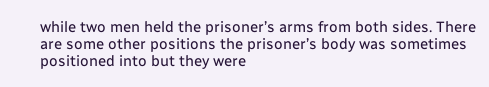while two men held the prisoner’s arms from both sides. There are some other positions the prisoner’s body was sometimes positioned into but they were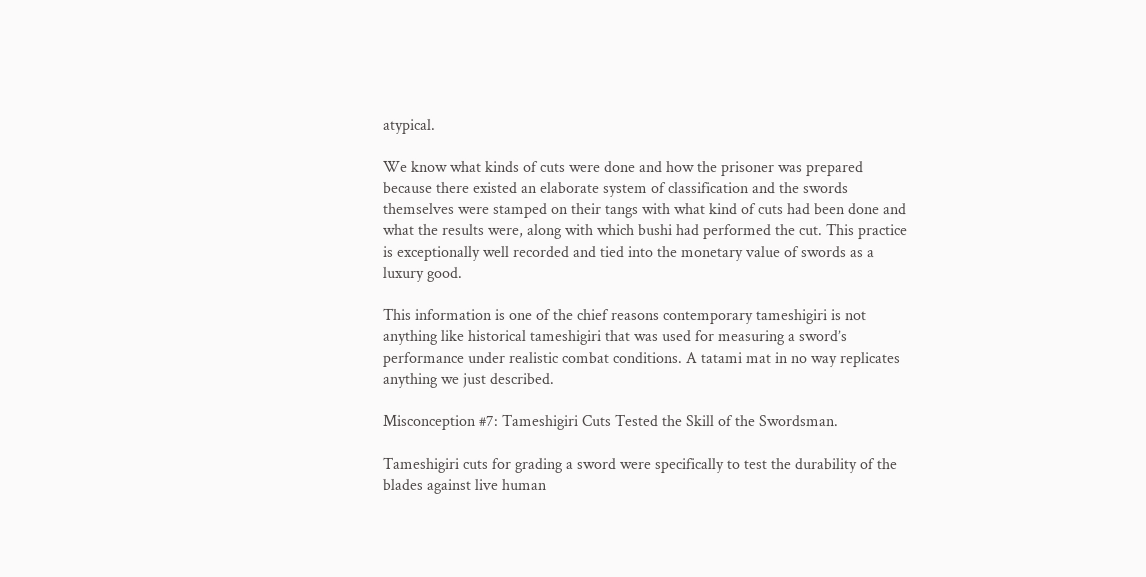atypical.

We know what kinds of cuts were done and how the prisoner was prepared because there existed an elaborate system of classification and the swords themselves were stamped on their tangs with what kind of cuts had been done and what the results were, along with which bushi had performed the cut. This practice is exceptionally well recorded and tied into the monetary value of swords as a luxury good.

This information is one of the chief reasons contemporary tameshigiri is not anything like historical tameshigiri that was used for measuring a sword’s performance under realistic combat conditions. A tatami mat in no way replicates anything we just described.

Misconception #7: Tameshigiri Cuts Tested the Skill of the Swordsman.

Tameshigiri cuts for grading a sword were specifically to test the durability of the blades against live human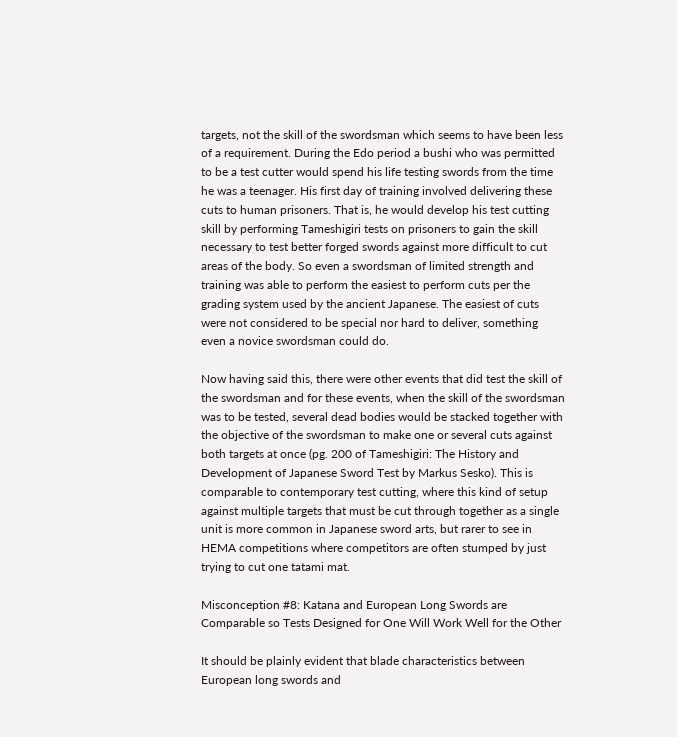targets, not the skill of the swordsman which seems to have been less of a requirement. During the Edo period a bushi who was permitted to be a test cutter would spend his life testing swords from the time he was a teenager. His first day of training involved delivering these cuts to human prisoners. That is, he would develop his test cutting skill by performing Tameshigiri tests on prisoners to gain the skill necessary to test better forged swords against more difficult to cut areas of the body. So even a swordsman of limited strength and training was able to perform the easiest to perform cuts per the grading system used by the ancient Japanese. The easiest of cuts were not considered to be special nor hard to deliver, something even a novice swordsman could do.

Now having said this, there were other events that did test the skill of the swordsman and for these events, when the skill of the swordsman was to be tested, several dead bodies would be stacked together with the objective of the swordsman to make one or several cuts against both targets at once (pg. 200 of Tameshigiri: The History and Development of Japanese Sword Test by Markus Sesko). This is comparable to contemporary test cutting, where this kind of setup against multiple targets that must be cut through together as a single unit is more common in Japanese sword arts, but rarer to see in HEMA competitions where competitors are often stumped by just trying to cut one tatami mat.

Misconception #8: Katana and European Long Swords are Comparable so Tests Designed for One Will Work Well for the Other

It should be plainly evident that blade characteristics between European long swords and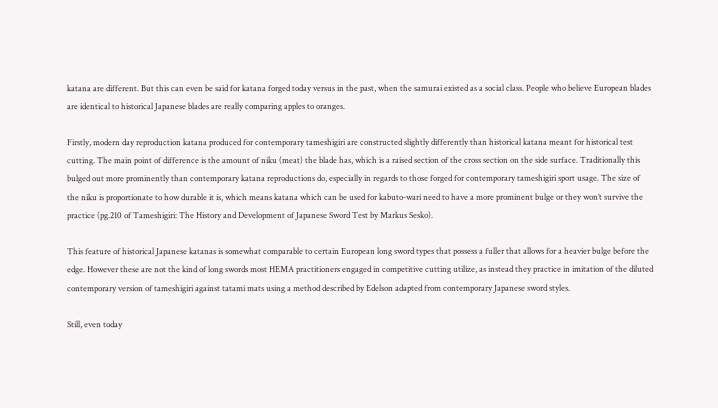katana are different. But this can even be said for katana forged today versus in the past, when the samurai existed as a social class. People who believe European blades are identical to historical Japanese blades are really comparing apples to oranges.

Firstly, modern day reproduction katana produced for contemporary tameshigiri are constructed slightly differently than historical katana meant for historical test cutting. The main point of difference is the amount of niku (meat) the blade has, which is a raised section of the cross section on the side surface. Traditionally this bulged out more prominently than contemporary katana reproductions do, especially in regards to those forged for contemporary tameshigiri sport usage. The size of the niku is proportionate to how durable it is, which means katana which can be used for kabuto-wari need to have a more prominent bulge or they won’t survive the practice (pg.210 of Tameshigiri: The History and Development of Japanese Sword Test by Markus Sesko).

This feature of historical Japanese katanas is somewhat comparable to certain European long sword types that possess a fuller that allows for a heavier bulge before the edge. However these are not the kind of long swords most HEMA practitioners engaged in competitive cutting utilize, as instead they practice in imitation of the diluted contemporary version of tameshigiri against tatami mats using a method described by Edelson adapted from contemporary Japanese sword styles.

Still, even today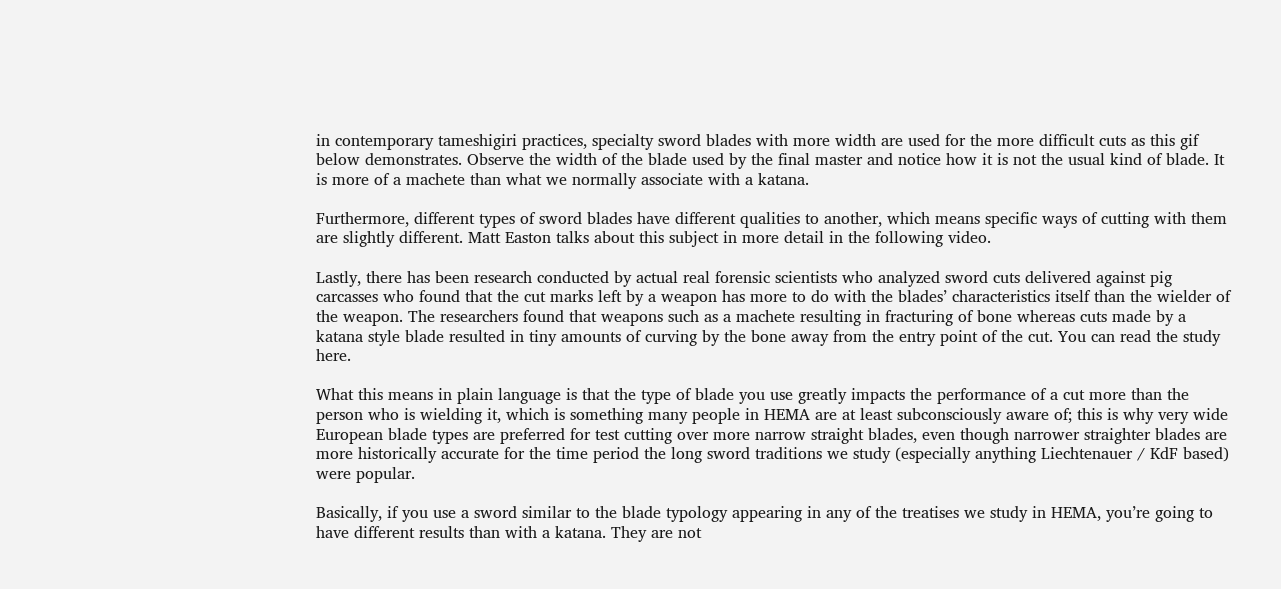in contemporary tameshigiri practices, specialty sword blades with more width are used for the more difficult cuts as this gif below demonstrates. Observe the width of the blade used by the final master and notice how it is not the usual kind of blade. It is more of a machete than what we normally associate with a katana.

Furthermore, different types of sword blades have different qualities to another, which means specific ways of cutting with them are slightly different. Matt Easton talks about this subject in more detail in the following video.

Lastly, there has been research conducted by actual real forensic scientists who analyzed sword cuts delivered against pig carcasses who found that the cut marks left by a weapon has more to do with the blades’ characteristics itself than the wielder of the weapon. The researchers found that weapons such as a machete resulting in fracturing of bone whereas cuts made by a katana style blade resulted in tiny amounts of curving by the bone away from the entry point of the cut. You can read the study here.

What this means in plain language is that the type of blade you use greatly impacts the performance of a cut more than the person who is wielding it, which is something many people in HEMA are at least subconsciously aware of; this is why very wide European blade types are preferred for test cutting over more narrow straight blades, even though narrower straighter blades are more historically accurate for the time period the long sword traditions we study (especially anything Liechtenauer / KdF based) were popular.

Basically, if you use a sword similar to the blade typology appearing in any of the treatises we study in HEMA, you’re going to have different results than with a katana. They are not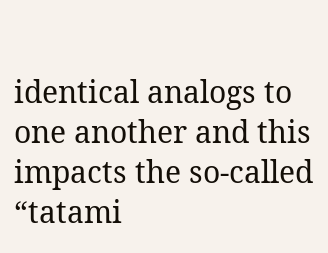identical analogs to one another and this impacts the so-called “tatami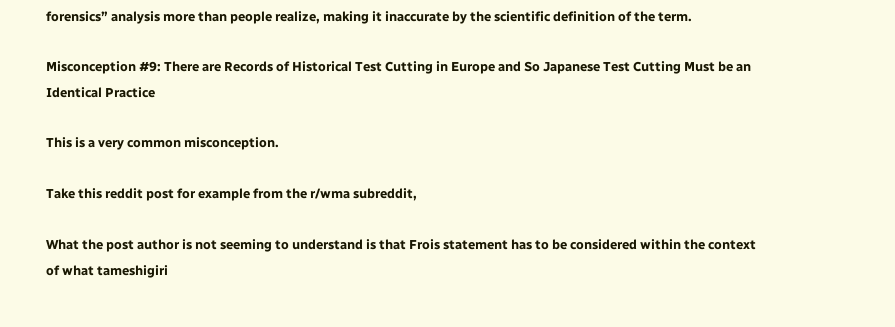forensics” analysis more than people realize, making it inaccurate by the scientific definition of the term.

Misconception #9: There are Records of Historical Test Cutting in Europe and So Japanese Test Cutting Must be an Identical Practice

This is a very common misconception.

Take this reddit post for example from the r/wma subreddit,

What the post author is not seeming to understand is that Frois statement has to be considered within the context of what tameshigiri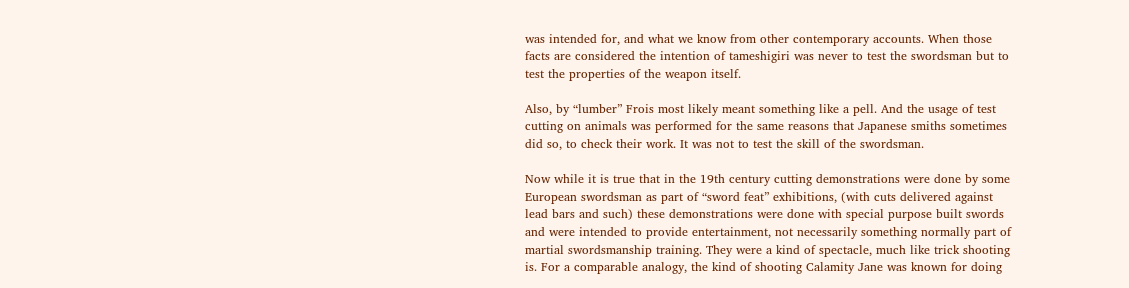was intended for, and what we know from other contemporary accounts. When those facts are considered the intention of tameshigiri was never to test the swordsman but to test the properties of the weapon itself.

Also, by “lumber” Frois most likely meant something like a pell. And the usage of test cutting on animals was performed for the same reasons that Japanese smiths sometimes did so, to check their work. It was not to test the skill of the swordsman.

Now while it is true that in the 19th century cutting demonstrations were done by some European swordsman as part of “sword feat” exhibitions, (with cuts delivered against lead bars and such) these demonstrations were done with special purpose built swords and were intended to provide entertainment, not necessarily something normally part of martial swordsmanship training. They were a kind of spectacle, much like trick shooting is. For a comparable analogy, the kind of shooting Calamity Jane was known for doing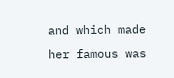and which made her famous was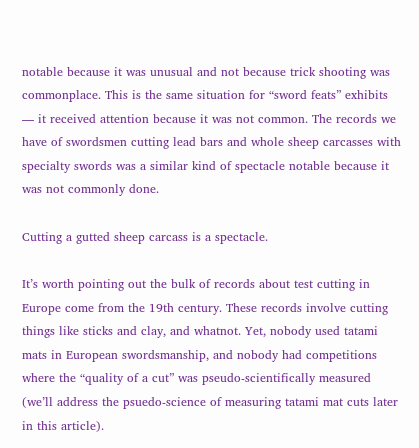notable because it was unusual and not because trick shooting was commonplace. This is the same situation for “sword feats” exhibits — it received attention because it was not common. The records we have of swordsmen cutting lead bars and whole sheep carcasses with specialty swords was a similar kind of spectacle notable because it was not commonly done.

Cutting a gutted sheep carcass is a spectacle.

It’s worth pointing out the bulk of records about test cutting in Europe come from the 19th century. These records involve cutting things like sticks and clay, and whatnot. Yet, nobody used tatami mats in European swordsmanship, and nobody had competitions where the “quality of a cut” was pseudo-scientifically measured (we’ll address the psuedo-science of measuring tatami mat cuts later in this article).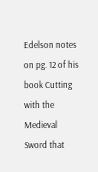Edelson notes on pg. 12 of his book Cutting with the Medieval Sword that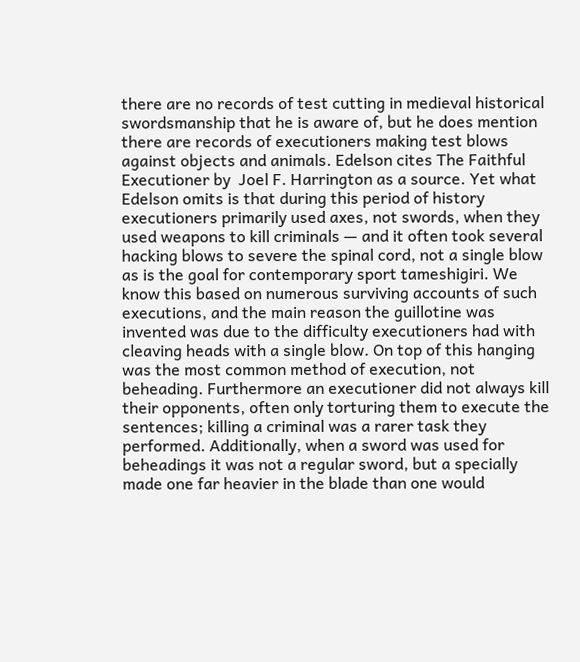there are no records of test cutting in medieval historical swordsmanship that he is aware of, but he does mention there are records of executioners making test blows against objects and animals. Edelson cites The Faithful Executioner by  Joel F. Harrington as a source. Yet what Edelson omits is that during this period of history executioners primarily used axes, not swords, when they used weapons to kill criminals — and it often took several hacking blows to severe the spinal cord, not a single blow as is the goal for contemporary sport tameshigiri. We know this based on numerous surviving accounts of such executions, and the main reason the guillotine was invented was due to the difficulty executioners had with cleaving heads with a single blow. On top of this hanging was the most common method of execution, not beheading. Furthermore an executioner did not always kill their opponents, often only torturing them to execute the sentences; killing a criminal was a rarer task they performed. Additionally, when a sword was used for beheadings it was not a regular sword, but a specially made one far heavier in the blade than one would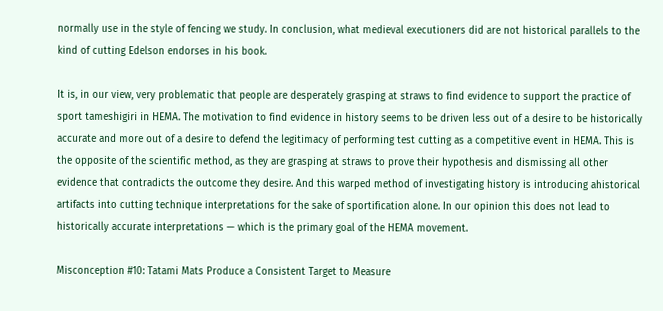normally use in the style of fencing we study. In conclusion, what medieval executioners did are not historical parallels to the kind of cutting Edelson endorses in his book.

It is, in our view, very problematic that people are desperately grasping at straws to find evidence to support the practice of sport tameshigiri in HEMA. The motivation to find evidence in history seems to be driven less out of a desire to be historically accurate and more out of a desire to defend the legitimacy of performing test cutting as a competitive event in HEMA. This is the opposite of the scientific method, as they are grasping at straws to prove their hypothesis and dismissing all other evidence that contradicts the outcome they desire. And this warped method of investigating history is introducing ahistorical artifacts into cutting technique interpretations for the sake of sportification alone. In our opinion this does not lead to historically accurate interpretations — which is the primary goal of the HEMA movement.

Misconception #10: Tatami Mats Produce a Consistent Target to Measure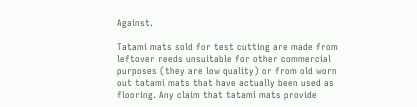Against.

Tatami mats sold for test cutting are made from leftover reeds unsuitable for other commercial purposes (they are low quality) or from old worn out tatami mats that have actually been used as flooring. Any claim that tatami mats provide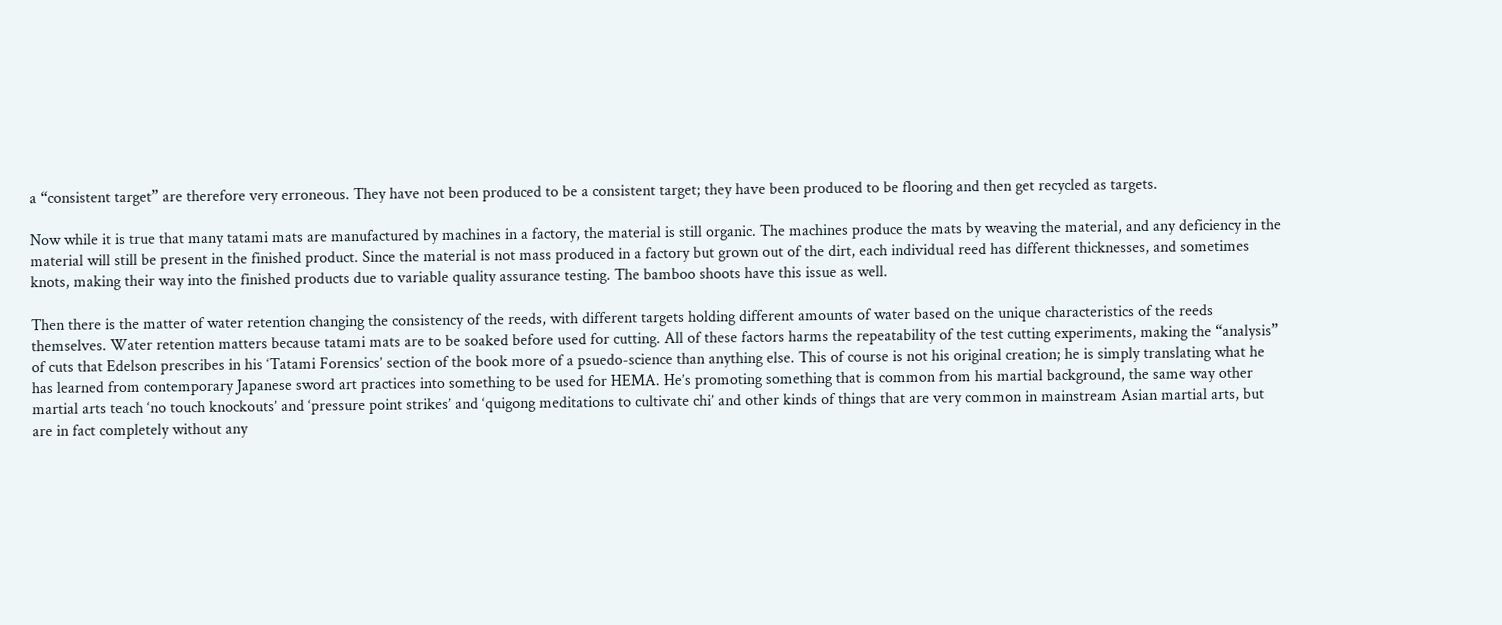a “consistent target” are therefore very erroneous. They have not been produced to be a consistent target; they have been produced to be flooring and then get recycled as targets.

Now while it is true that many tatami mats are manufactured by machines in a factory, the material is still organic. The machines produce the mats by weaving the material, and any deficiency in the material will still be present in the finished product. Since the material is not mass produced in a factory but grown out of the dirt, each individual reed has different thicknesses, and sometimes knots, making their way into the finished products due to variable quality assurance testing. The bamboo shoots have this issue as well.

Then there is the matter of water retention changing the consistency of the reeds, with different targets holding different amounts of water based on the unique characteristics of the reeds themselves. Water retention matters because tatami mats are to be soaked before used for cutting. All of these factors harms the repeatability of the test cutting experiments, making the “analysis” of cuts that Edelson prescribes in his ‘Tatami Forensics’ section of the book more of a psuedo-science than anything else. This of course is not his original creation; he is simply translating what he has learned from contemporary Japanese sword art practices into something to be used for HEMA. He’s promoting something that is common from his martial background, the same way other martial arts teach ‘no touch knockouts’ and ‘pressure point strikes’ and ‘quigong meditations to cultivate chi’ and other kinds of things that are very common in mainstream Asian martial arts, but are in fact completely without any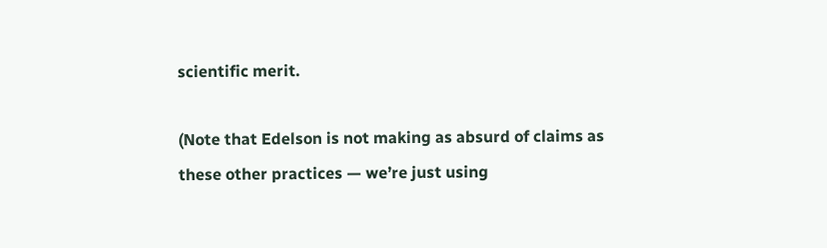scientific merit.

(Note that Edelson is not making as absurd of claims as these other practices — we’re just using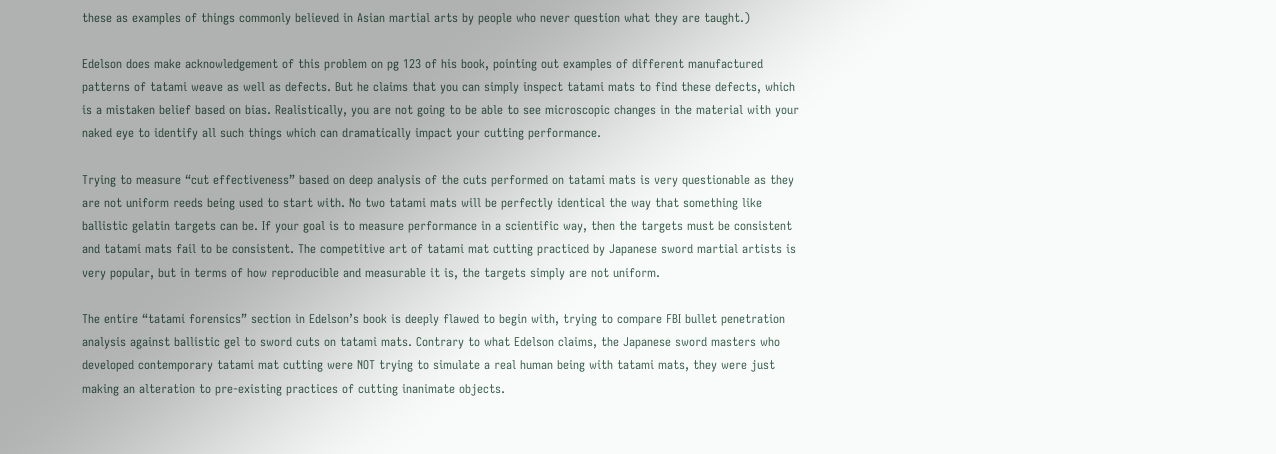these as examples of things commonly believed in Asian martial arts by people who never question what they are taught.)

Edelson does make acknowledgement of this problem on pg 123 of his book, pointing out examples of different manufactured patterns of tatami weave as well as defects. But he claims that you can simply inspect tatami mats to find these defects, which is a mistaken belief based on bias. Realistically, you are not going to be able to see microscopic changes in the material with your naked eye to identify all such things which can dramatically impact your cutting performance.

Trying to measure “cut effectiveness” based on deep analysis of the cuts performed on tatami mats is very questionable as they are not uniform reeds being used to start with. No two tatami mats will be perfectly identical the way that something like ballistic gelatin targets can be. If your goal is to measure performance in a scientific way, then the targets must be consistent and tatami mats fail to be consistent. The competitive art of tatami mat cutting practiced by Japanese sword martial artists is very popular, but in terms of how reproducible and measurable it is, the targets simply are not uniform.

The entire “tatami forensics” section in Edelson’s book is deeply flawed to begin with, trying to compare FBI bullet penetration analysis against ballistic gel to sword cuts on tatami mats. Contrary to what Edelson claims, the Japanese sword masters who developed contemporary tatami mat cutting were NOT trying to simulate a real human being with tatami mats, they were just making an alteration to pre-existing practices of cutting inanimate objects.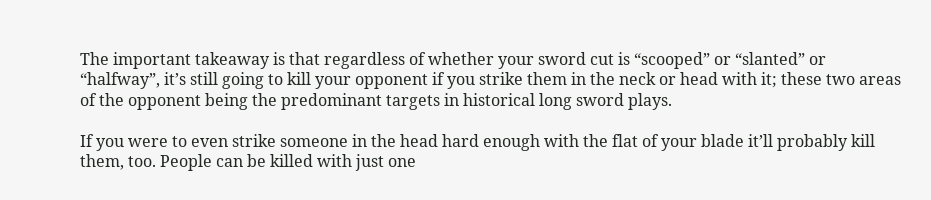The important takeaway is that regardless of whether your sword cut is “scooped” or “slanted” or “halfway”, it’s still going to kill your opponent if you strike them in the neck or head with it; these two areas of the opponent being the predominant targets in historical long sword plays.

If you were to even strike someone in the head hard enough with the flat of your blade it’ll probably kill them, too. People can be killed with just one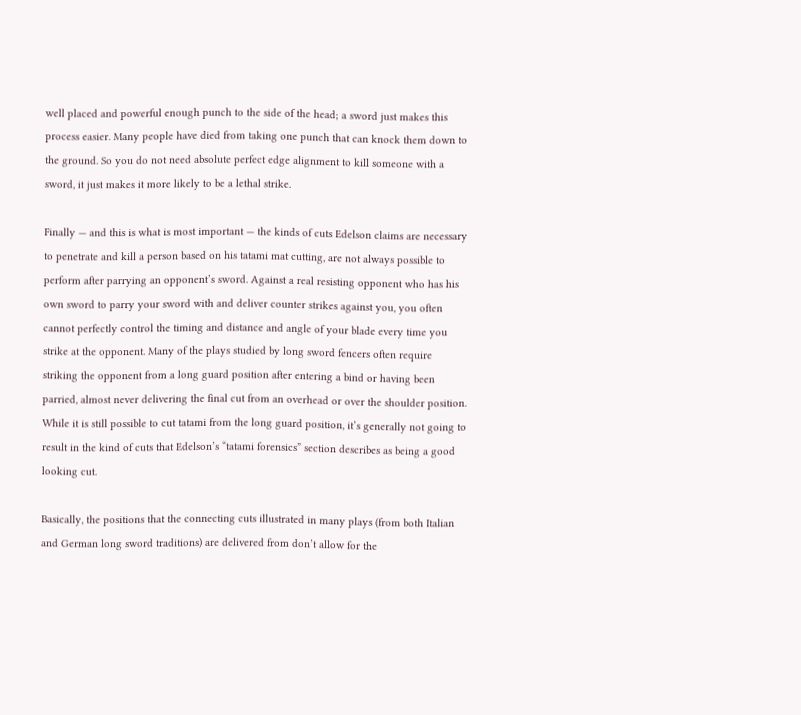well placed and powerful enough punch to the side of the head; a sword just makes this process easier. Many people have died from taking one punch that can knock them down to the ground. So you do not need absolute perfect edge alignment to kill someone with a sword, it just makes it more likely to be a lethal strike.

Finally — and this is what is most important — the kinds of cuts Edelson claims are necessary to penetrate and kill a person based on his tatami mat cutting, are not always possible to perform after parrying an opponent’s sword. Against a real resisting opponent who has his own sword to parry your sword with and deliver counter strikes against you, you often cannot perfectly control the timing and distance and angle of your blade every time you strike at the opponent. Many of the plays studied by long sword fencers often require striking the opponent from a long guard position after entering a bind or having been parried, almost never delivering the final cut from an overhead or over the shoulder position. While it is still possible to cut tatami from the long guard position, it’s generally not going to result in the kind of cuts that Edelson’s “tatami forensics” section describes as being a good looking cut.

Basically, the positions that the connecting cuts illustrated in many plays (from both Italian and German long sword traditions) are delivered from don’t allow for the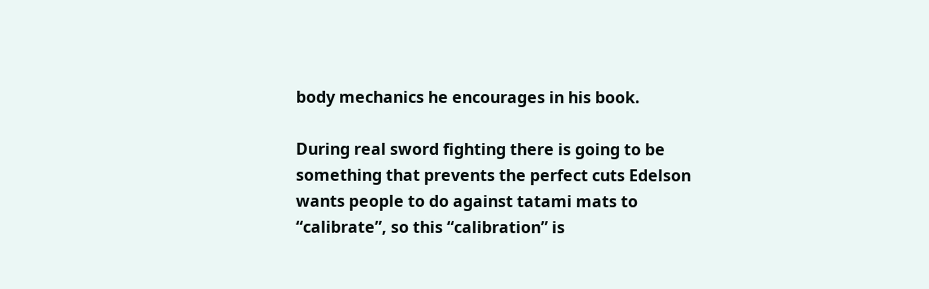body mechanics he encourages in his book.

During real sword fighting there is going to be something that prevents the perfect cuts Edelson wants people to do against tatami mats to “calibrate”, so this “calibration” is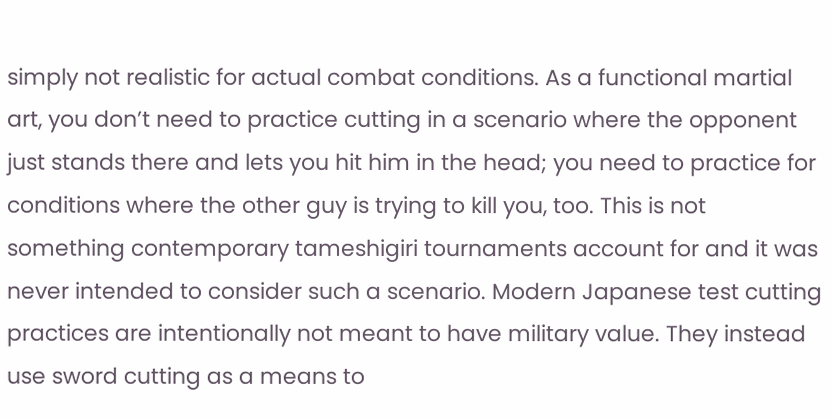simply not realistic for actual combat conditions. As a functional martial art, you don’t need to practice cutting in a scenario where the opponent just stands there and lets you hit him in the head; you need to practice for conditions where the other guy is trying to kill you, too. This is not something contemporary tameshigiri tournaments account for and it was never intended to consider such a scenario. Modern Japanese test cutting practices are intentionally not meant to have military value. They instead use sword cutting as a means to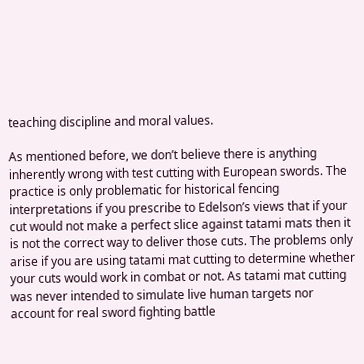teaching discipline and moral values.

As mentioned before, we don’t believe there is anything inherently wrong with test cutting with European swords. The practice is only problematic for historical fencing interpretations if you prescribe to Edelson’s views that if your cut would not make a perfect slice against tatami mats then it is not the correct way to deliver those cuts. The problems only arise if you are using tatami mat cutting to determine whether your cuts would work in combat or not. As tatami mat cutting was never intended to simulate live human targets nor account for real sword fighting battle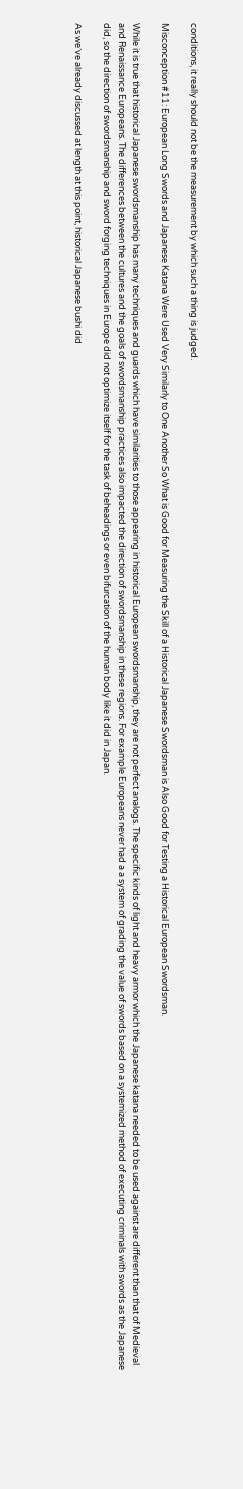conditions, it really should not be the measurement by which such a thing is judged.

Misconception #11: European Long Swords and Japanese Katana Were Used Very Similarly to One Another So What is Good for Measuring the Skill of a Historical Japanese Swordsman is Also Good for Testing a Historical European Swordsman.

While it is true that historical Japanese swordsmanship has many techniques and guards which have similarities to those appearing in historical European swordsmanship, they are not perfect analogs. The specific kinds of light and heavy armor which the Japanese katana needed to be used against are different than that of Medieval and Renaissance Europeans. The differences between the cultures and the goals of swordsmanship practices also impacted the direction of swordsmanship in these regions. For example Europeans never had a a system of grading the value of swords based on a systemized method of executing criminals with swords as the Japanese did, so the direction of swordsmanship and sword forging techniques in Europe did not optimize itself for the task of beheadings or even bifurcation of the human body like it did in Japan.

As we’ve already discussed at length at this point, historical Japanese bushi did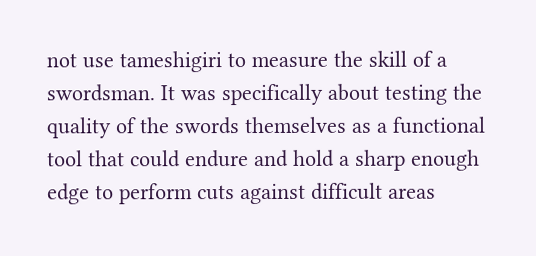not use tameshigiri to measure the skill of a swordsman. It was specifically about testing the quality of the swords themselves as a functional tool that could endure and hold a sharp enough edge to perform cuts against difficult areas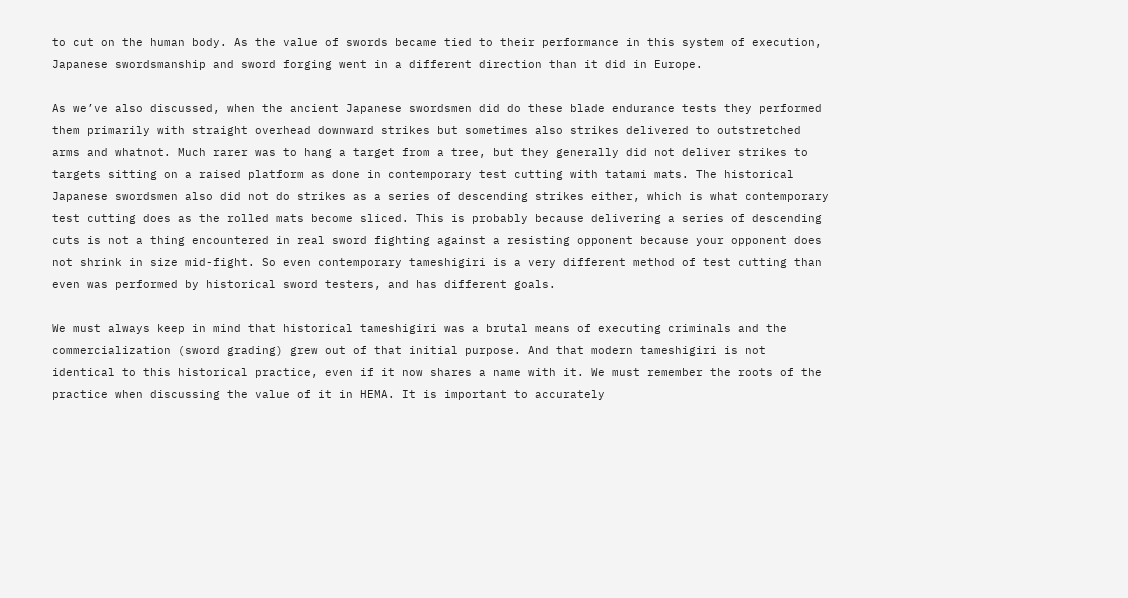to cut on the human body. As the value of swords became tied to their performance in this system of execution, Japanese swordsmanship and sword forging went in a different direction than it did in Europe.

As we’ve also discussed, when the ancient Japanese swordsmen did do these blade endurance tests they performed them primarily with straight overhead downward strikes but sometimes also strikes delivered to outstretched arms and whatnot. Much rarer was to hang a target from a tree, but they generally did not deliver strikes to targets sitting on a raised platform as done in contemporary test cutting with tatami mats. The historical Japanese swordsmen also did not do strikes as a series of descending strikes either, which is what contemporary test cutting does as the rolled mats become sliced. This is probably because delivering a series of descending cuts is not a thing encountered in real sword fighting against a resisting opponent because your opponent does not shrink in size mid-fight. So even contemporary tameshigiri is a very different method of test cutting than even was performed by historical sword testers, and has different goals.

We must always keep in mind that historical tameshigiri was a brutal means of executing criminals and the commercialization (sword grading) grew out of that initial purpose. And that modern tameshigiri is not identical to this historical practice, even if it now shares a name with it. We must remember the roots of the practice when discussing the value of it in HEMA. It is important to accurately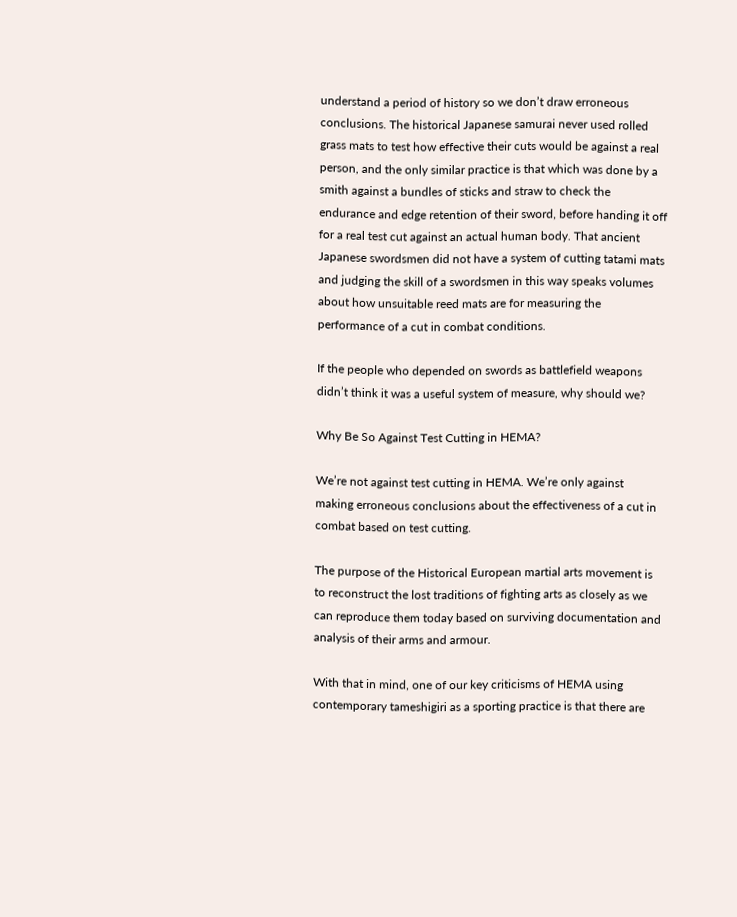understand a period of history so we don’t draw erroneous conclusions. The historical Japanese samurai never used rolled grass mats to test how effective their cuts would be against a real person, and the only similar practice is that which was done by a smith against a bundles of sticks and straw to check the endurance and edge retention of their sword, before handing it off for a real test cut against an actual human body. That ancient Japanese swordsmen did not have a system of cutting tatami mats and judging the skill of a swordsmen in this way speaks volumes about how unsuitable reed mats are for measuring the performance of a cut in combat conditions.

If the people who depended on swords as battlefield weapons didn’t think it was a useful system of measure, why should we?

Why Be So Against Test Cutting in HEMA?

We’re not against test cutting in HEMA. We’re only against making erroneous conclusions about the effectiveness of a cut in combat based on test cutting.

The purpose of the Historical European martial arts movement is to reconstruct the lost traditions of fighting arts as closely as we can reproduce them today based on surviving documentation and analysis of their arms and armour.

With that in mind, one of our key criticisms of HEMA using contemporary tameshigiri as a sporting practice is that there are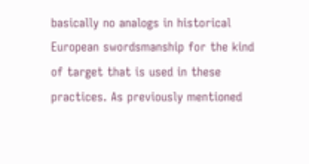basically no analogs in historical European swordsmanship for the kind of target that is used in these practices. As previously mentioned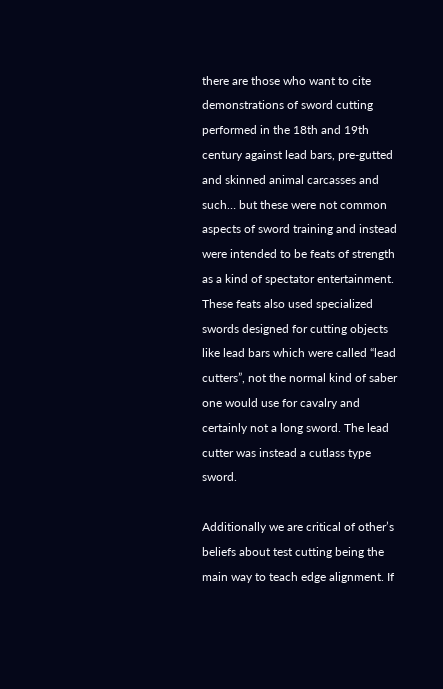there are those who want to cite demonstrations of sword cutting performed in the 18th and 19th century against lead bars, pre-gutted and skinned animal carcasses and such… but these were not common aspects of sword training and instead were intended to be feats of strength as a kind of spectator entertainment. These feats also used specialized swords designed for cutting objects like lead bars which were called “lead cutters”, not the normal kind of saber one would use for cavalry and certainly not a long sword. The lead cutter was instead a cutlass type sword.

Additionally we are critical of other’s beliefs about test cutting being the main way to teach edge alignment. If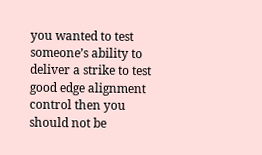you wanted to test someone’s ability to deliver a strike to test good edge alignment control then you should not be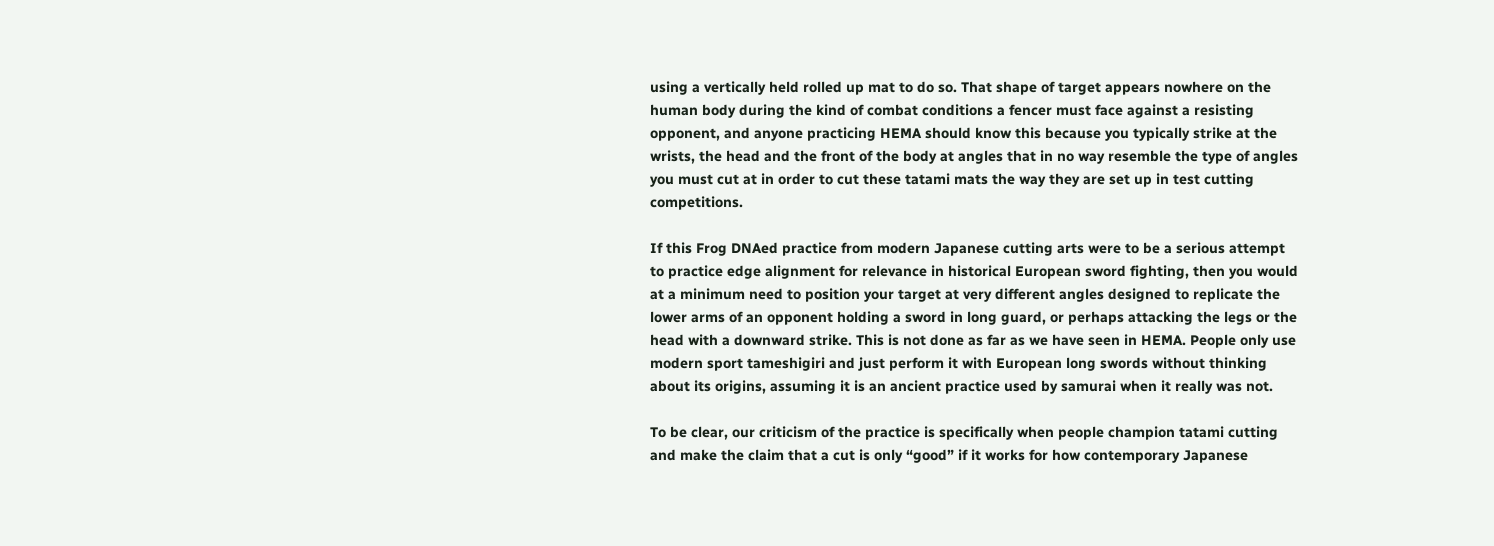using a vertically held rolled up mat to do so. That shape of target appears nowhere on the human body during the kind of combat conditions a fencer must face against a resisting opponent, and anyone practicing HEMA should know this because you typically strike at the wrists, the head and the front of the body at angles that in no way resemble the type of angles you must cut at in order to cut these tatami mats the way they are set up in test cutting competitions.

If this Frog DNAed practice from modern Japanese cutting arts were to be a serious attempt to practice edge alignment for relevance in historical European sword fighting, then you would at a minimum need to position your target at very different angles designed to replicate the lower arms of an opponent holding a sword in long guard, or perhaps attacking the legs or the head with a downward strike. This is not done as far as we have seen in HEMA. People only use modern sport tameshigiri and just perform it with European long swords without thinking about its origins, assuming it is an ancient practice used by samurai when it really was not.

To be clear, our criticism of the practice is specifically when people champion tatami cutting and make the claim that a cut is only “good” if it works for how contemporary Japanese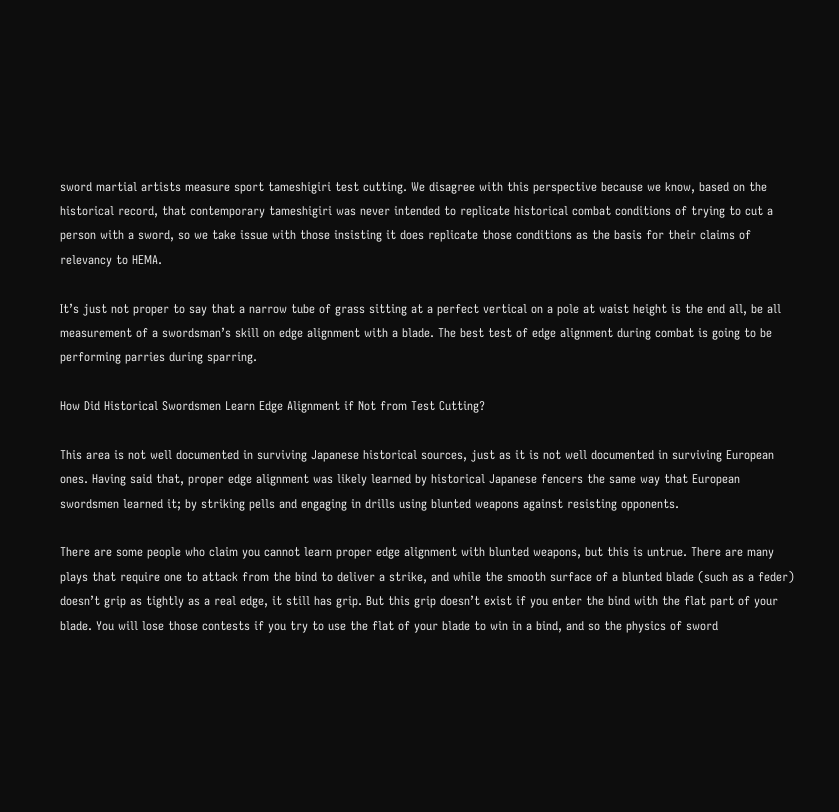sword martial artists measure sport tameshigiri test cutting. We disagree with this perspective because we know, based on the historical record, that contemporary tameshigiri was never intended to replicate historical combat conditions of trying to cut a person with a sword, so we take issue with those insisting it does replicate those conditions as the basis for their claims of relevancy to HEMA.

It’s just not proper to say that a narrow tube of grass sitting at a perfect vertical on a pole at waist height is the end all, be all measurement of a swordsman’s skill on edge alignment with a blade. The best test of edge alignment during combat is going to be performing parries during sparring.

How Did Historical Swordsmen Learn Edge Alignment if Not from Test Cutting?

This area is not well documented in surviving Japanese historical sources, just as it is not well documented in surviving European ones. Having said that, proper edge alignment was likely learned by historical Japanese fencers the same way that European swordsmen learned it; by striking pells and engaging in drills using blunted weapons against resisting opponents.

There are some people who claim you cannot learn proper edge alignment with blunted weapons, but this is untrue. There are many plays that require one to attack from the bind to deliver a strike, and while the smooth surface of a blunted blade (such as a feder) doesn’t grip as tightly as a real edge, it still has grip. But this grip doesn’t exist if you enter the bind with the flat part of your blade. You will lose those contests if you try to use the flat of your blade to win in a bind, and so the physics of sword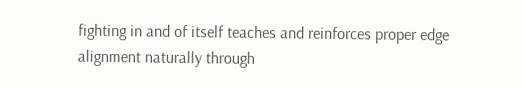fighting in and of itself teaches and reinforces proper edge alignment naturally through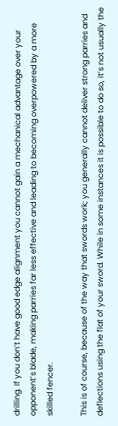drilling. If you don’t have good edge alignment you cannot gain a mechanical advantage over your opponent’s blade, making parries far less effective and leading to becoming overpowered by a more skilled fencer.

This is of course, because of the way that swords work; you generally cannot deliver strong parries and deflections using the flat of your sword. While in some instances it is possible to do so, it’s not usually the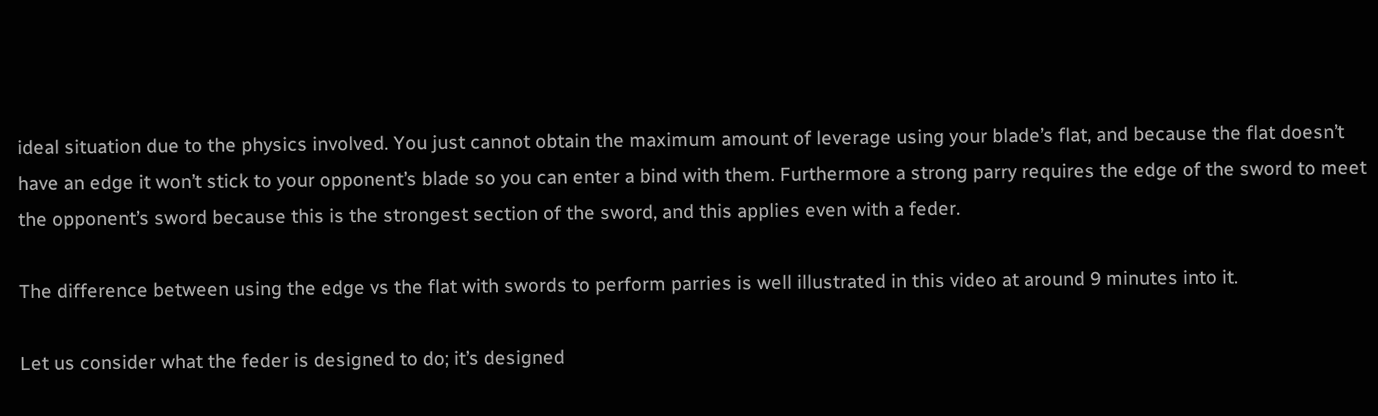ideal situation due to the physics involved. You just cannot obtain the maximum amount of leverage using your blade’s flat, and because the flat doesn’t have an edge it won’t stick to your opponent’s blade so you can enter a bind with them. Furthermore a strong parry requires the edge of the sword to meet the opponent’s sword because this is the strongest section of the sword, and this applies even with a feder.

The difference between using the edge vs the flat with swords to perform parries is well illustrated in this video at around 9 minutes into it.

Let us consider what the feder is designed to do; it’s designed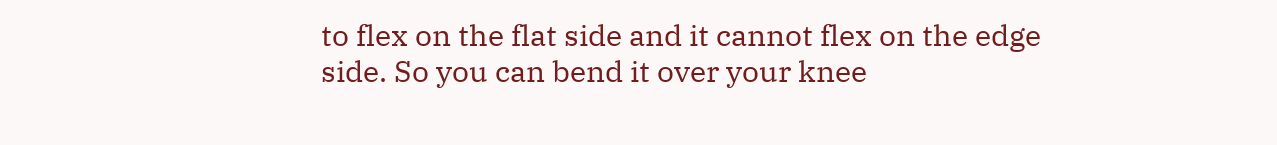to flex on the flat side and it cannot flex on the edge side. So you can bend it over your knee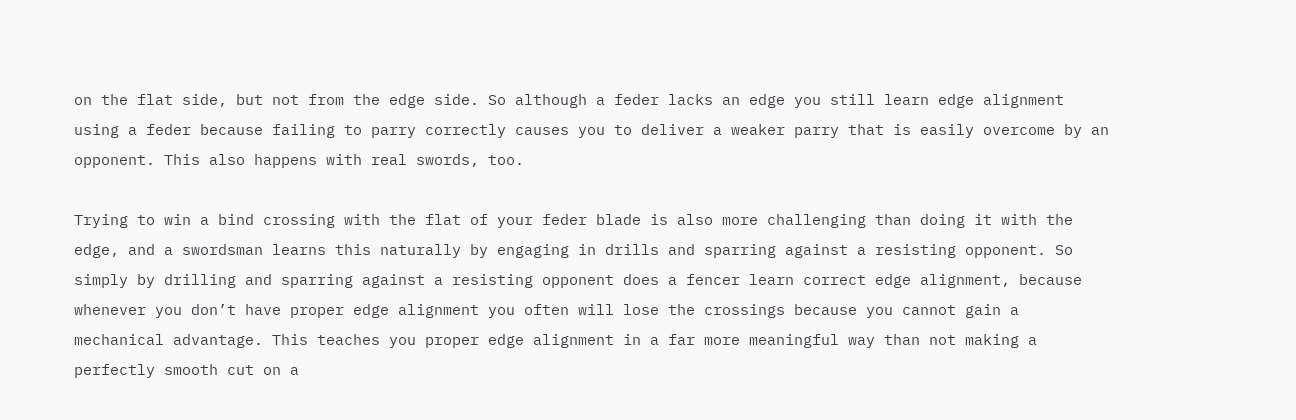on the flat side, but not from the edge side. So although a feder lacks an edge you still learn edge alignment using a feder because failing to parry correctly causes you to deliver a weaker parry that is easily overcome by an opponent. This also happens with real swords, too.

Trying to win a bind crossing with the flat of your feder blade is also more challenging than doing it with the edge, and a swordsman learns this naturally by engaging in drills and sparring against a resisting opponent. So simply by drilling and sparring against a resisting opponent does a fencer learn correct edge alignment, because whenever you don’t have proper edge alignment you often will lose the crossings because you cannot gain a mechanical advantage. This teaches you proper edge alignment in a far more meaningful way than not making a perfectly smooth cut on a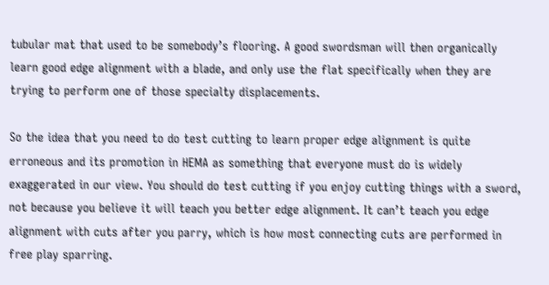tubular mat that used to be somebody’s flooring. A good swordsman will then organically learn good edge alignment with a blade, and only use the flat specifically when they are trying to perform one of those specialty displacements.

So the idea that you need to do test cutting to learn proper edge alignment is quite erroneous and its promotion in HEMA as something that everyone must do is widely exaggerated in our view. You should do test cutting if you enjoy cutting things with a sword, not because you believe it will teach you better edge alignment. It can’t teach you edge alignment with cuts after you parry, which is how most connecting cuts are performed in free play sparring.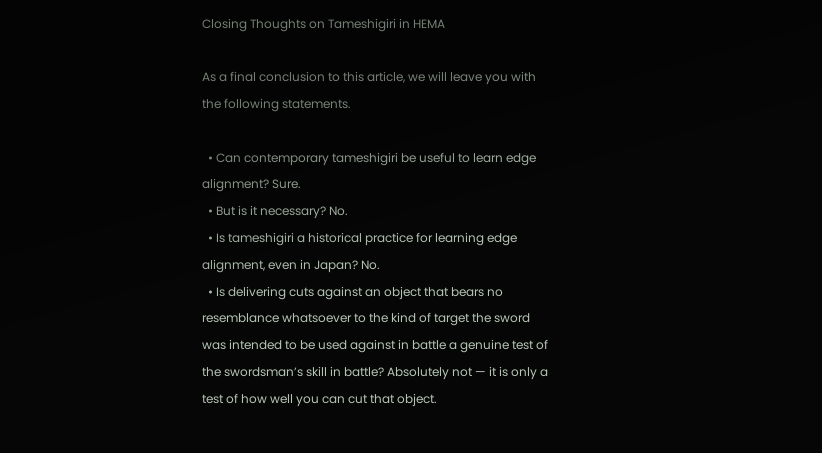Closing Thoughts on Tameshigiri in HEMA

As a final conclusion to this article, we will leave you with the following statements.

  • Can contemporary tameshigiri be useful to learn edge alignment? Sure.
  • But is it necessary? No.
  • Is tameshigiri a historical practice for learning edge alignment, even in Japan? No.
  • Is delivering cuts against an object that bears no resemblance whatsoever to the kind of target the sword was intended to be used against in battle a genuine test of the swordsman’s skill in battle? Absolutely not — it is only a test of how well you can cut that object.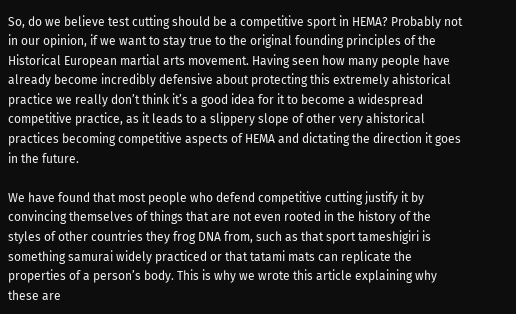So, do we believe test cutting should be a competitive sport in HEMA? Probably not in our opinion, if we want to stay true to the original founding principles of the Historical European martial arts movement. Having seen how many people have already become incredibly defensive about protecting this extremely ahistorical practice we really don’t think it’s a good idea for it to become a widespread competitive practice, as it leads to a slippery slope of other very ahistorical practices becoming competitive aspects of HEMA and dictating the direction it goes in the future.

We have found that most people who defend competitive cutting justify it by convincing themselves of things that are not even rooted in the history of the styles of other countries they frog DNA from, such as that sport tameshigiri is something samurai widely practiced or that tatami mats can replicate the properties of a person’s body. This is why we wrote this article explaining why these are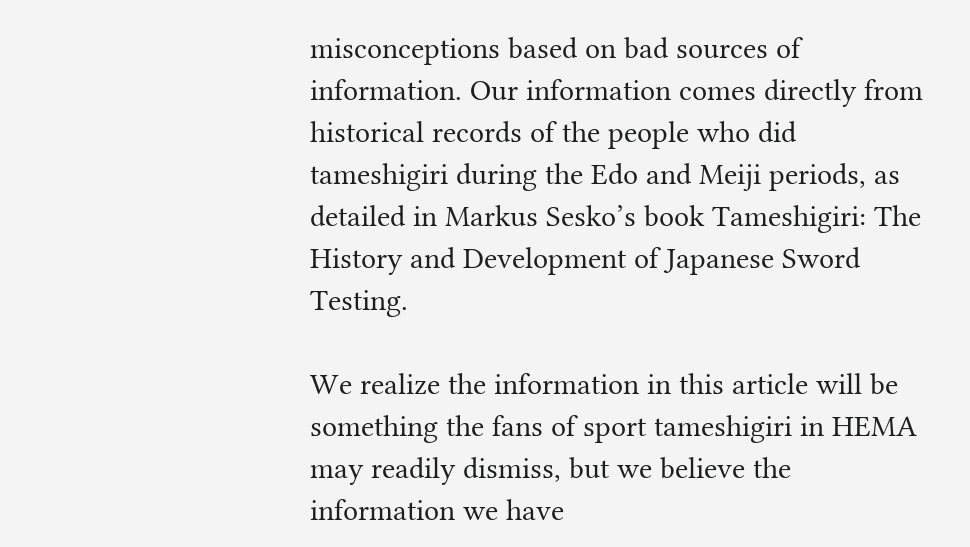misconceptions based on bad sources of information. Our information comes directly from historical records of the people who did tameshigiri during the Edo and Meiji periods, as detailed in Markus Sesko’s book Tameshigiri: The History and Development of Japanese Sword Testing.

We realize the information in this article will be something the fans of sport tameshigiri in HEMA may readily dismiss, but we believe the information we have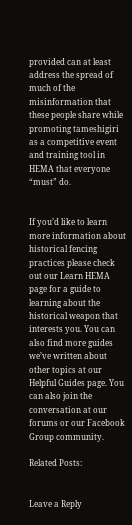provided can at least address the spread of much of the misinformation that these people share while promoting tameshigiri as a competitive event and training tool in HEMA that everyone “must” do.


If you’d like to learn more information about historical fencing practices please check out our Learn HEMA page for a guide to learning about the historical weapon that interests you. You can also find more guides we’ve written about other topics at our Helpful Guides page. You can also join the conversation at our forums or our Facebook Group community.

Related Posts:


Leave a Reply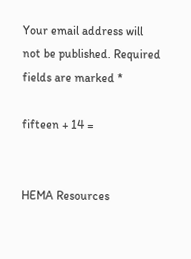Your email address will not be published. Required fields are marked *

fifteen + 14 =


HEMA Resources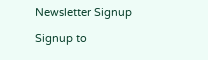Newsletter Signup

Signup to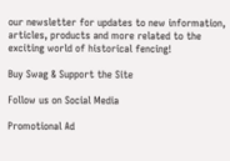our newsletter for updates to new information, articles, products and more related to the exciting world of historical fencing!

Buy Swag & Support the Site

Follow us on Social Media

Promotional Ad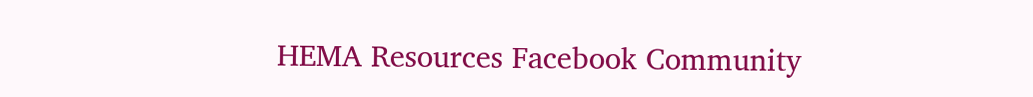HEMA Resources Facebook Community